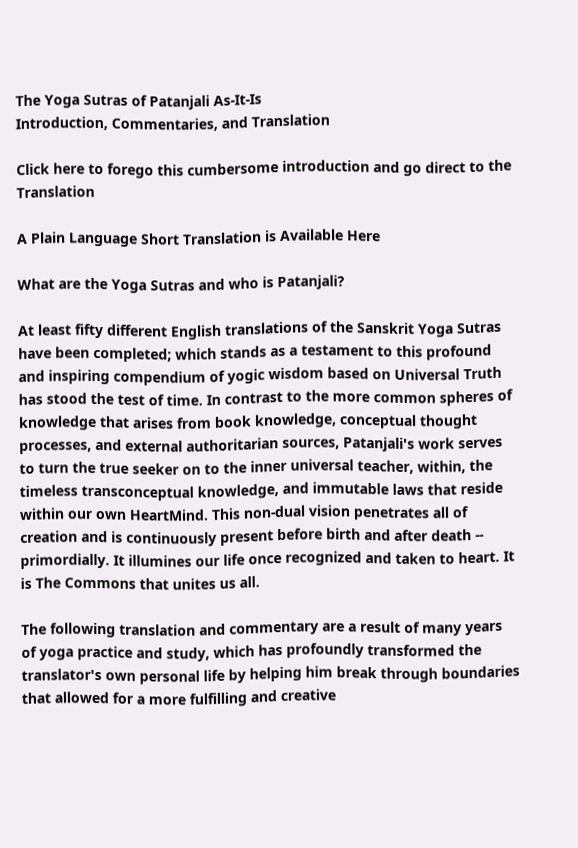The Yoga Sutras of Patanjali As-It-Is
Introduction, Commentaries, and Translation

Click here to forego this cumbersome introduction and go direct to the Translation

A Plain Language Short Translation is Available Here

What are the Yoga Sutras and who is Patanjali?

At least fifty different English translations of the Sanskrit Yoga Sutras have been completed; which stands as a testament to this profound and inspiring compendium of yogic wisdom based on Universal Truth has stood the test of time. In contrast to the more common spheres of knowledge that arises from book knowledge, conceptual thought processes, and external authoritarian sources, Patanjali's work serves to turn the true seeker on to the inner universal teacher, within, the timeless transconceptual knowledge, and immutable laws that reside within our own HeartMind. This non-dual vision penetrates all of creation and is continuously present before birth and after death -- primordially. It illumines our life once recognized and taken to heart. It is The Commons that unites us all.

The following translation and commentary are a result of many years of yoga practice and study, which has profoundly transformed the translator's own personal life by helping him break through boundaries that allowed for a more fulfilling and creative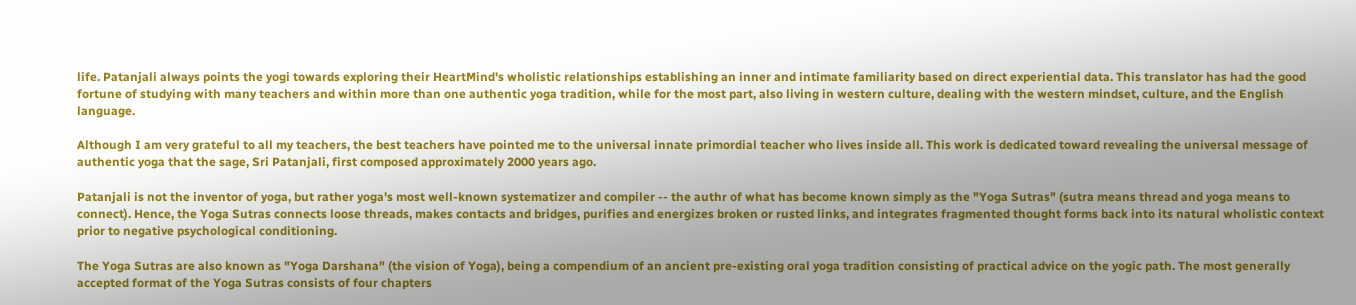life. Patanjali always points the yogi towards exploring their HeartMind's wholistic relationships establishing an inner and intimate familiarity based on direct experiential data. This translator has had the good fortune of studying with many teachers and within more than one authentic yoga tradition, while for the most part, also living in western culture, dealing with the western mindset, culture, and the English language.

Although I am very grateful to all my teachers, the best teachers have pointed me to the universal innate primordial teacher who lives inside all. This work is dedicated toward revealing the universal message of authentic yoga that the sage, Sri Patanjali, first composed approximately 2000 years ago.

Patanjali is not the inventor of yoga, but rather yoga's most well-known systematizer and compiler -- the authr of what has become known simply as the "Yoga Sutras" (sutra means thread and yoga means to connect). Hence, the Yoga Sutras connects loose threads, makes contacts and bridges, purifies and energizes broken or rusted links, and integrates fragmented thought forms back into its natural wholistic context prior to negative psychological conditioning.

The Yoga Sutras are also known as "Yoga Darshana" (the vision of Yoga), being a compendium of an ancient pre-existing oral yoga tradition consisting of practical advice on the yogic path. The most generally accepted format of the Yoga Sutras consists of four chapters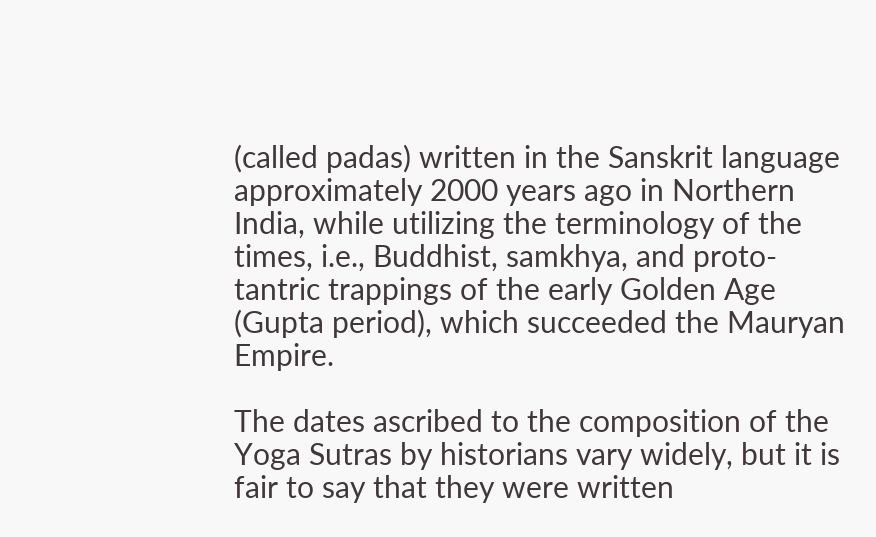(called padas) written in the Sanskrit language approximately 2000 years ago in Northern India, while utilizing the terminology of the times, i.e., Buddhist, samkhya, and proto-tantric trappings of the early Golden Age (Gupta period), which succeeded the Mauryan Empire.

The dates ascribed to the composition of the Yoga Sutras by historians vary widely, but it is fair to say that they were written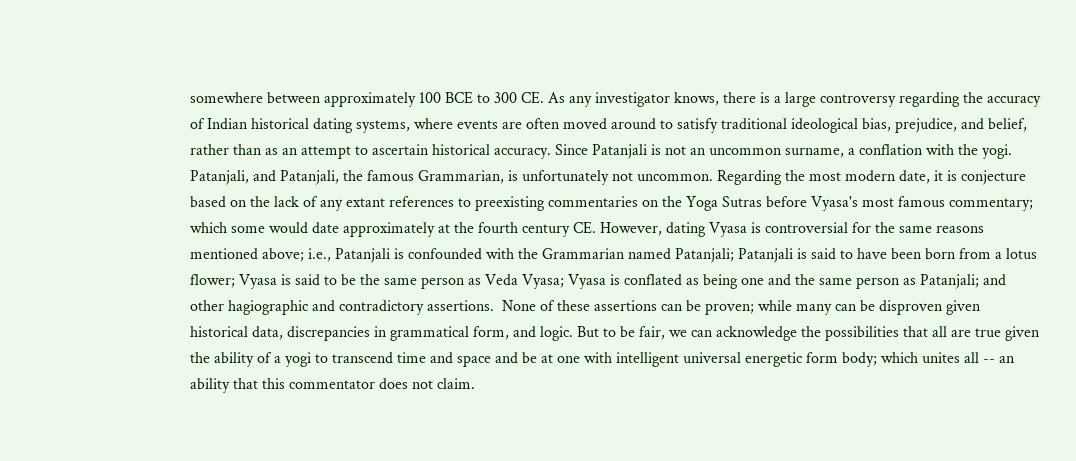somewhere between approximately 100 BCE to 300 CE. As any investigator knows, there is a large controversy regarding the accuracy of Indian historical dating systems, where events are often moved around to satisfy traditional ideological bias, prejudice, and belief, rather than as an attempt to ascertain historical accuracy. Since Patanjali is not an uncommon surname, a conflation with the yogi. Patanjali, and Patanjali, the famous Grammarian, is unfortunately not uncommon. Regarding the most modern date, it is conjecture based on the lack of any extant references to preexisting commentaries on the Yoga Sutras before Vyasa's most famous commentary; which some would date approximately at the fourth century CE. However, dating Vyasa is controversial for the same reasons mentioned above; i.e., Patanjali is confounded with the Grammarian named Patanjali; Patanjali is said to have been born from a lotus flower; Vyasa is said to be the same person as Veda Vyasa; Vyasa is conflated as being one and the same person as Patanjali; and other hagiographic and contradictory assertions.  None of these assertions can be proven; while many can be disproven given historical data, discrepancies in grammatical form, and logic. But to be fair, we can acknowledge the possibilities that all are true given the ability of a yogi to transcend time and space and be at one with intelligent universal energetic form body; which unites all -- an ability that this commentator does not claim.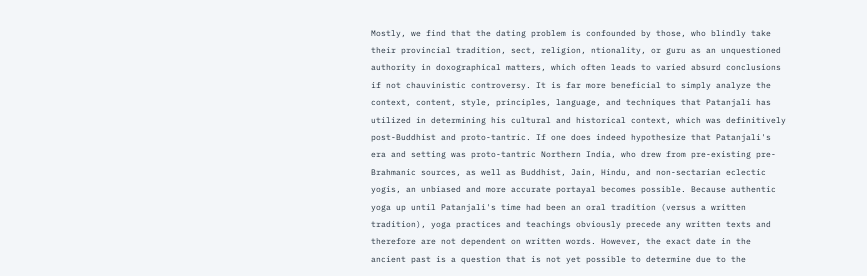Mostly, we find that the dating problem is confounded by those, who blindly take their provincial tradition, sect, religion, ntionality, or guru as an unquestioned authority in doxographical matters, which often leads to varied absurd conclusions if not chauvinistic controversy. It is far more beneficial to simply analyze the context, content, style, principles, language, and techniques that Patanjali has utilized in determining his cultural and historical context, which was definitively post-Buddhist and proto-tantric. If one does indeed hypothesize that Patanjali's era and setting was proto-tantric Northern India, who drew from pre-existing pre-Brahmanic sources, as well as Buddhist, Jain, Hindu, and non-sectarian eclectic yogis, an unbiased and more accurate portayal becomes possible. Because authentic yoga up until Patanjali's time had been an oral tradition (versus a written tradition), yoga practices and teachings obviously precede any written texts and therefore are not dependent on written words. However, the exact date in the ancient past is a question that is not yet possible to determine due to the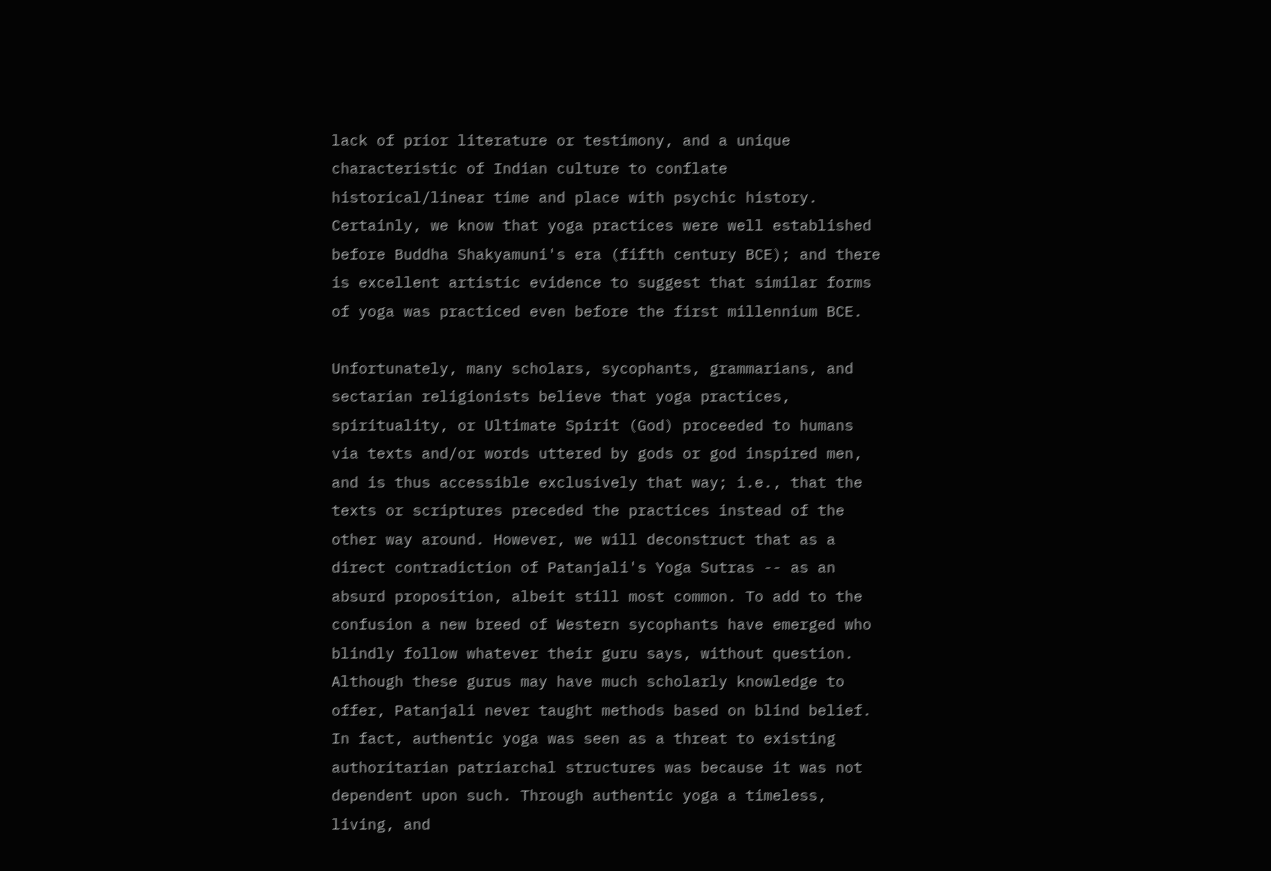lack of prior literature or testimony, and a unique characteristic of Indian culture to conflate historical/linear time and place with psychic history. Certainly, we know that yoga practices were well established before Buddha Shakyamuni's era (fifth century BCE); and there is excellent artistic evidence to suggest that similar forms of yoga was practiced even before the first millennium BCE.

Unfortunately, many scholars, sycophants, grammarians, and sectarian religionists believe that yoga practices, spirituality, or Ultimate Spirit (God) proceeded to humans via texts and/or words uttered by gods or god inspired men, and is thus accessible exclusively that way; i.e., that the texts or scriptures preceded the practices instead of the other way around. However, we will deconstruct that as a direct contradiction of Patanjali's Yoga Sutras -- as an absurd proposition, albeit still most common. To add to the confusion a new breed of Western sycophants have emerged who blindly follow whatever their guru says, without question. Although these gurus may have much scholarly knowledge to offer, Patanjali never taught methods based on blind belief. In fact, authentic yoga was seen as a threat to existing authoritarian patriarchal structures was because it was not dependent upon such. Through authentic yoga a timeless, living, and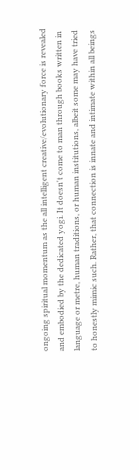ongoing spiritual momentum as the all intelligent creative/evolutionary force is revealed and embodied by the dedicated yogi. It doesn't come to man through books written in language or metre, human traditions, or human institutions, albeit some may have tried to honestly mimic such. Rather, that connection is innate and intimate within all beings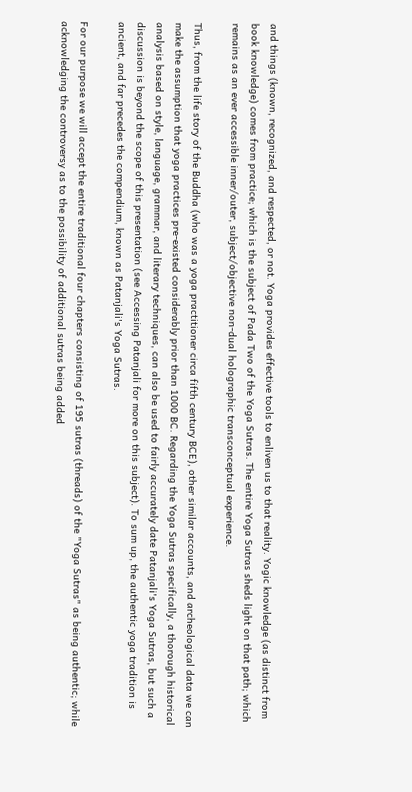and things (known, recognized, and respected, or not. Yoga provides effective tools to enliven us to that reality. Yogic knowledge (as distinct from book knowledge) comes from practice; which is the subject of Pada Two of the Yoga Sutras. The entire Yoga Sutras sheds light on that path; which remains as an ever accessible inner/outer, subject/objective non-dual holographic transconceptual experience.

Thus, from the life story of the Buddha (who was a yoga practitioner circa fifth century BCE), other similar accounts, and archeological data we can make the assumption that yoga practices pre-existed considerably prior than 1000 BC. Regarding the Yoga Sutras specifically, a thorough historical analysis based on style, language, grammar, and literary techniques, can also be used to fairly accurately date Patanjali's Yoga Sutras, but such a discussion is beyond the scope of this presentation (see Accessing Patanjali for more on this subject). To sum up, the authentic yoga tradition is ancient, and far precedes the compendium, known as Patanjali's Yoga Sutras.

For our purpose we will accept the entire traditional four chapters consisting of 195 sutras (threads) of the "Yoga Sutras" as being authentic; while acknowledging the controversy as to the possibility of additional sutras being added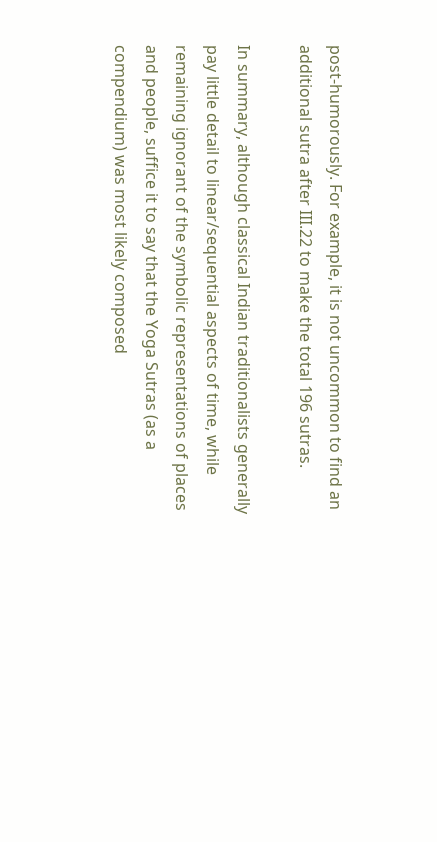post-humorously. For example, it is not uncommon to find an additional sutra after III.22 to make the total 196 sutras.

In summary, although classical Indian traditionalists generally pay little detail to linear/sequential aspects of time, while remaining ignorant of the symbolic representations of places and people, suffice it to say that the Yoga Sutras (as a compendium) was most likely composed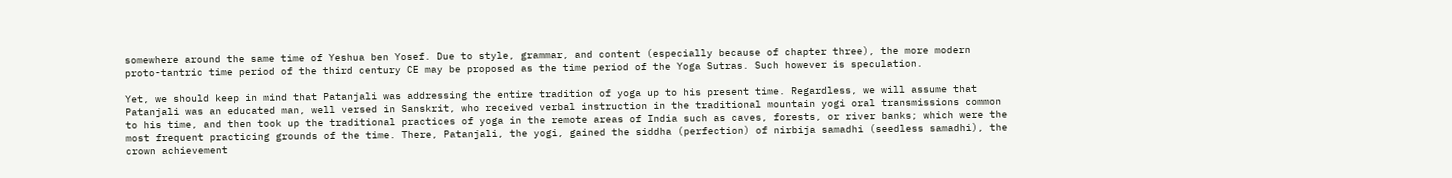somewhere around the same time of Yeshua ben Yosef. Due to style, grammar, and content (especially because of chapter three), the more modern proto-tantric time period of the third century CE may be proposed as the time period of the Yoga Sutras. Such however is speculation.

Yet, we should keep in mind that Patanjali was addressing the entire tradition of yoga up to his present time. Regardless, we will assume that Patanjali was an educated man, well versed in Sanskrit, who received verbal instruction in the traditional mountain yogi oral transmissions common to his time, and then took up the traditional practices of yoga in the remote areas of India such as caves, forests, or river banks; which were the most frequent practicing grounds of the time. There, Patanjali, the yogi, gained the siddha (perfection) of nirbija samadhi (seedless samadhi), the crown achievement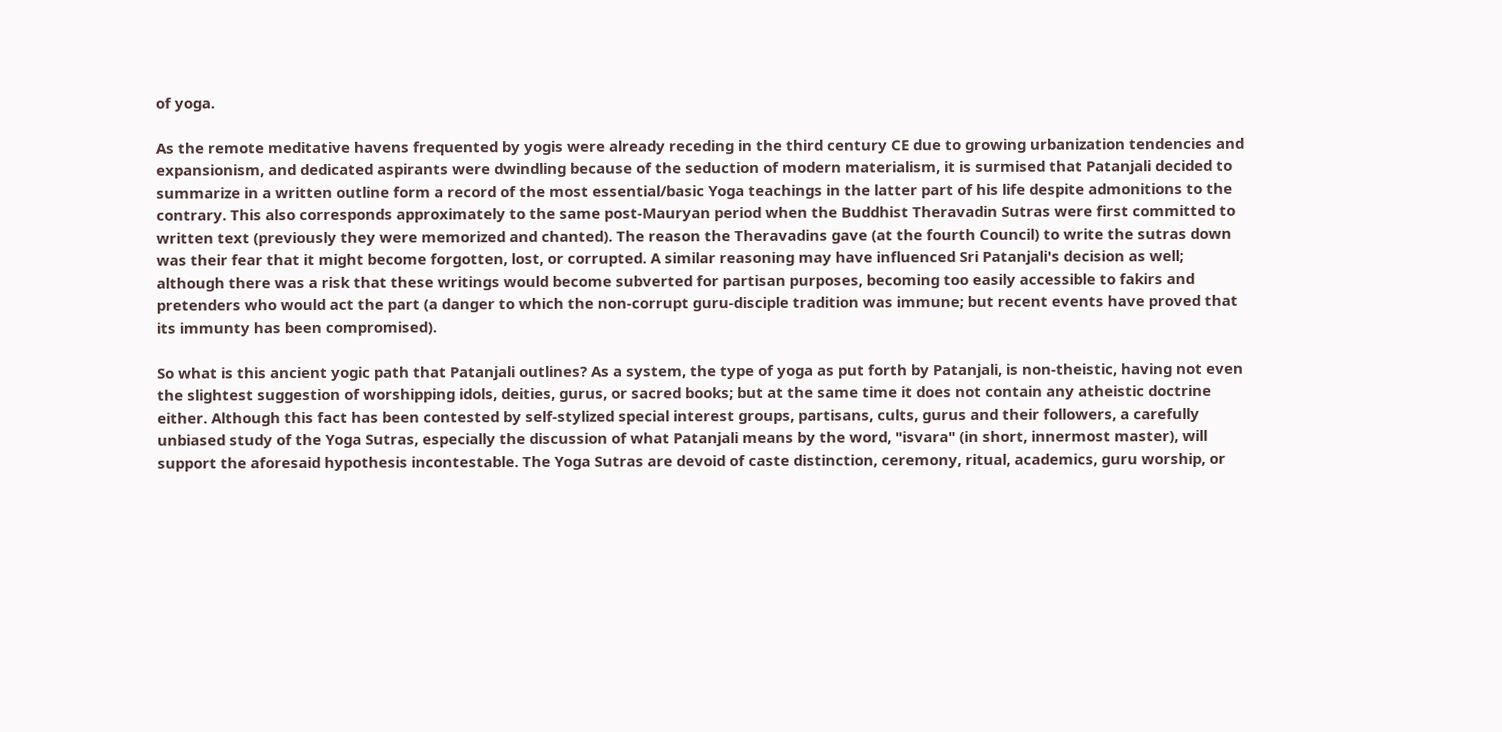of yoga.

As the remote meditative havens frequented by yogis were already receding in the third century CE due to growing urbanization tendencies and expansionism, and dedicated aspirants were dwindling because of the seduction of modern materialism, it is surmised that Patanjali decided to summarize in a written outline form a record of the most essential/basic Yoga teachings in the latter part of his life despite admonitions to the contrary. This also corresponds approximately to the same post-Mauryan period when the Buddhist Theravadin Sutras were first committed to written text (previously they were memorized and chanted). The reason the Theravadins gave (at the fourth Council) to write the sutras down was their fear that it might become forgotten, lost, or corrupted. A similar reasoning may have influenced Sri Patanjali's decision as well; although there was a risk that these writings would become subverted for partisan purposes, becoming too easily accessible to fakirs and pretenders who would act the part (a danger to which the non-corrupt guru-disciple tradition was immune; but recent events have proved that its immunty has been compromised).

So what is this ancient yogic path that Patanjali outlines? As a system, the type of yoga as put forth by Patanjali, is non-theistic, having not even the slightest suggestion of worshipping idols, deities, gurus, or sacred books; but at the same time it does not contain any atheistic doctrine either. Although this fact has been contested by self-stylized special interest groups, partisans, cults, gurus and their followers, a carefully unbiased study of the Yoga Sutras, especially the discussion of what Patanjali means by the word, "isvara" (in short, innermost master), will support the aforesaid hypothesis incontestable. The Yoga Sutras are devoid of caste distinction, ceremony, ritual, academics, guru worship, or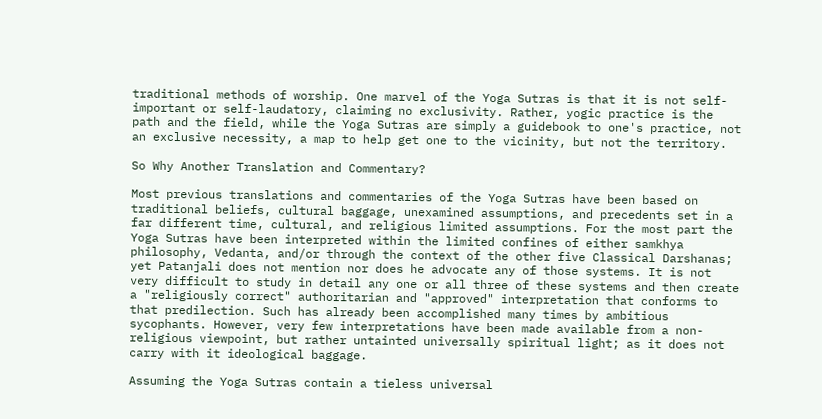traditional methods of worship. One marvel of the Yoga Sutras is that it is not self-important or self-laudatory, claiming no exclusivity. Rather, yogic practice is the path and the field, while the Yoga Sutras are simply a guidebook to one's practice, not an exclusive necessity, a map to help get one to the vicinity, but not the territory.

So Why Another Translation and Commentary?

Most previous translations and commentaries of the Yoga Sutras have been based on traditional beliefs, cultural baggage, unexamined assumptions, and precedents set in a far different time, cultural, and religious limited assumptions. For the most part the Yoga Sutras have been interpreted within the limited confines of either samkhya philosophy, Vedanta, and/or through the context of the other five Classical Darshanas; yet Patanjali does not mention nor does he advocate any of those systems. It is not very difficult to study in detail any one or all three of these systems and then create a "religiously correct" authoritarian and "approved" interpretation that conforms to that predilection. Such has already been accomplished many times by ambitious sycophants. However, very few interpretations have been made available from a non-religious viewpoint, but rather untainted universally spiritual light; as it does not carry with it ideological baggage.

Assuming the Yoga Sutras contain a tieless universal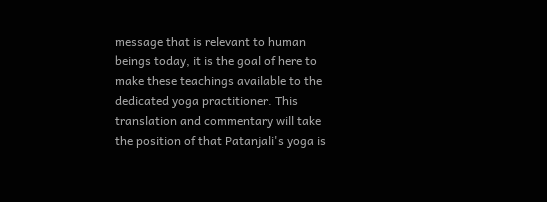message that is relevant to human beings today, it is the goal of here to make these teachings available to the dedicated yoga practitioner. This translation and commentary will take the position of that Patanjali's yoga is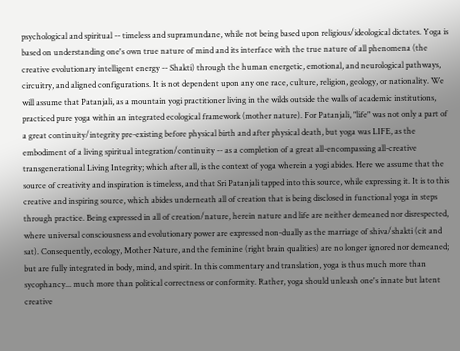psychological and spiritual -- timeless and supramundane, while not being based upon religious/ideological dictates. Yoga is based on understanding one's own true nature of mind and its interface with the true nature of all phenomena (the creative evolutionary intelligent energy -- Shakti) through the human energetic, emotional, and neurological pathways, circuitry, and aligned configurations. It is not dependent upon any one race, culture, religion, geology, or nationality. We will assume that Patanjali, as a mountain yogi practitioner living in the wilds outside the walls of academic institutions, practiced pure yoga within an integrated ecological framework (mother nature). For Patanjali, "life" was not only a part of a great continuity/integrity pre-existing before physical birth and after physical death, but yoga was LIFE, as the embodiment of a living spiritual integration/continuity -- as a completion of a great all-encompassing all-creative transgenerational Living Integrity; which after all, is the context of yoga wherein a yogi abides. Here we assume that the source of creativity and inspiration is timeless, and that Sri Patanjali tapped into this source, while expressing it. It is to this creative and inspiring source, which abides underneath all of creation that is being disclosed in functional yoga in steps through practice. Being expressed in all of creation/nature, herein nature and life are neither demeaned nor disrespected, where universal consciousness and evolutionary power are expressed non-dually as the marriage of shiva/shakti (cit and sat). Consequently, ecology, Mother Nature, and the feminine (right brain qualities) are no longer ignored nor demeaned; but are fully integrated in body, mind, and spirit. In this commentary and translation, yoga is thus much more than sycophancy... much more than political correctness or conformity. Rather, yoga should unleash one's innate but latent creative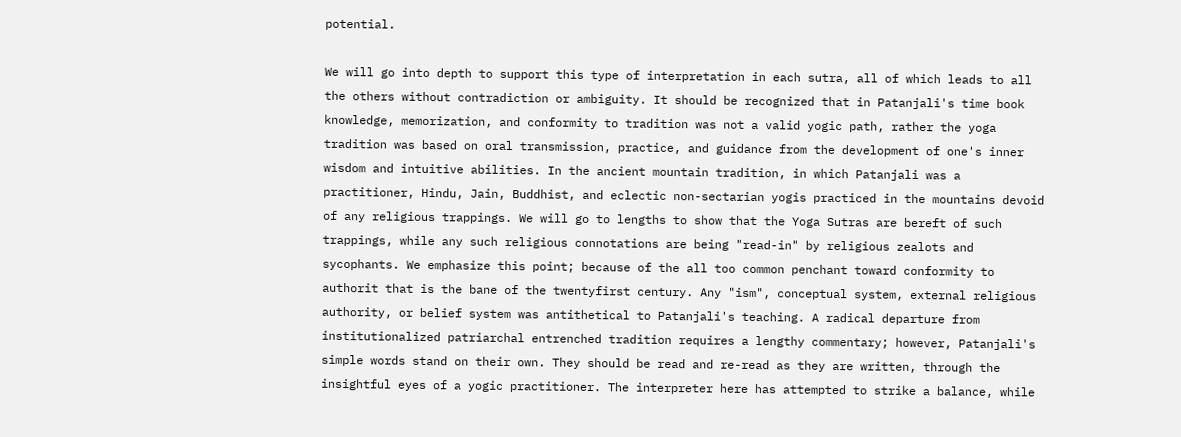potential.

We will go into depth to support this type of interpretation in each sutra, all of which leads to all the others without contradiction or ambiguity. It should be recognized that in Patanjali's time book knowledge, memorization, and conformity to tradition was not a valid yogic path, rather the yoga tradition was based on oral transmission, practice, and guidance from the development of one's inner wisdom and intuitive abilities. In the ancient mountain tradition, in which Patanjali was a practitioner, Hindu, Jain, Buddhist, and eclectic non-sectarian yogis practiced in the mountains devoid of any religious trappings. We will go to lengths to show that the Yoga Sutras are bereft of such trappings, while any such religious connotations are being "read-in" by religious zealots and sycophants. We emphasize this point; because of the all too common penchant toward conformity to authorit that is the bane of the twentyfirst century. Any "ism", conceptual system, external religious authority, or belief system was antithetical to Patanjali's teaching. A radical departure from institutionalized patriarchal entrenched tradition requires a lengthy commentary; however, Patanjali's simple words stand on their own. They should be read and re-read as they are written, through the insightful eyes of a yogic practitioner. The interpreter here has attempted to strike a balance, while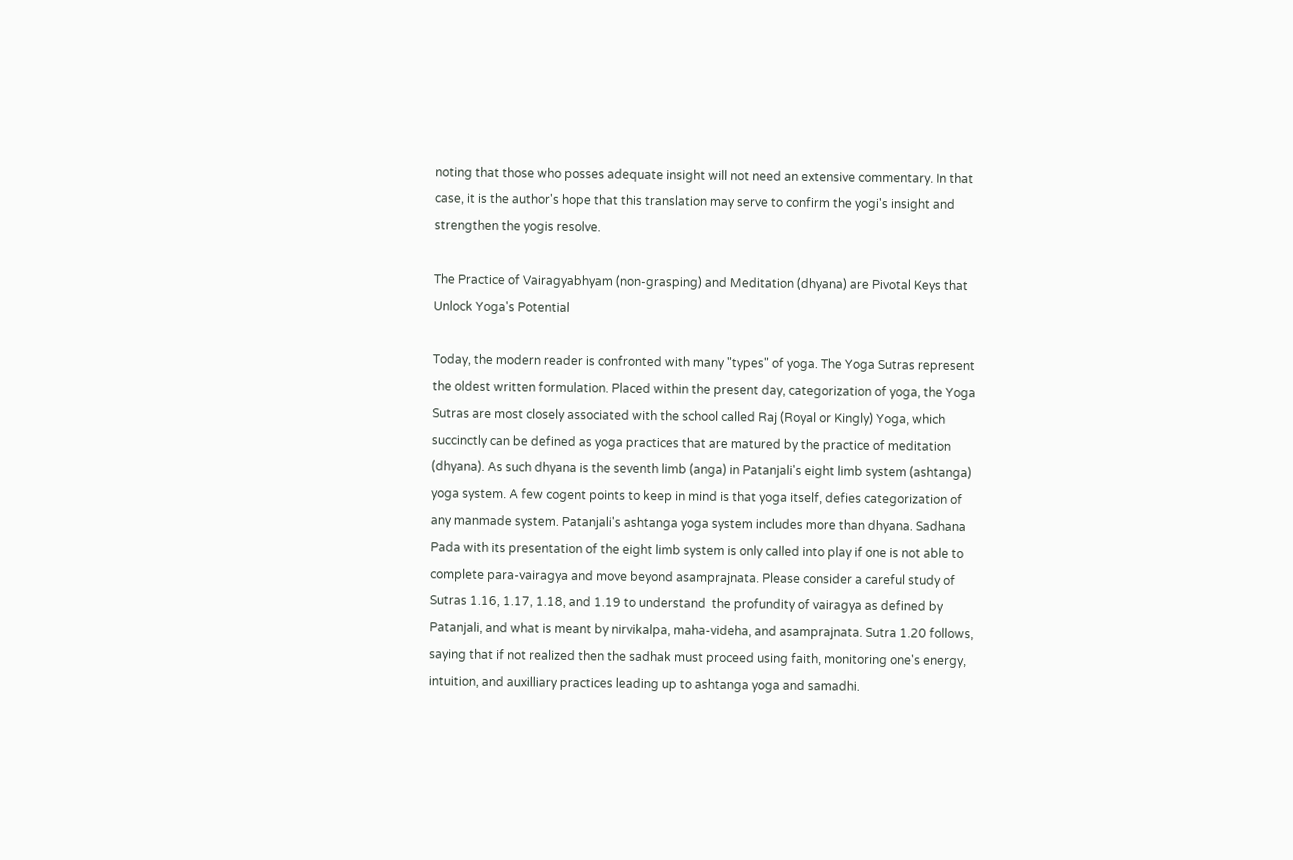noting that those who posses adequate insight will not need an extensive commentary. In that case, it is the author's hope that this translation may serve to confirm the yogi's insight and strengthen the yogis resolve.

The Practice of Vairagyabhyam (non-grasping) and Meditation (dhyana) are Pivotal Keys that Unlock Yoga's Potential

Today, the modern reader is confronted with many "types" of yoga. The Yoga Sutras represent the oldest written formulation. Placed within the present day, categorization of yoga, the Yoga Sutras are most closely associated with the school called Raj (Royal or Kingly) Yoga, which succinctly can be defined as yoga practices that are matured by the practice of meditation (dhyana). As such dhyana is the seventh limb (anga) in Patanjali's eight limb system (ashtanga) yoga system. A few cogent points to keep in mind is that yoga itself, defies categorization of any manmade system. Patanjali's ashtanga yoga system includes more than dhyana. Sadhana Pada with its presentation of the eight limb system is only called into play if one is not able to complete para-vairagya and move beyond asamprajnata. Please consider a careful study of Sutras 1.16, 1.17, 1.18, and 1.19 to understand  the profundity of vairagya as defined by Patanjali, and what is meant by nirvikalpa, maha-videha, and asamprajnata. Sutra 1.20 follows, saying that if not realized then the sadhak must proceed using faith, monitoring one's energy, intuition, and auxilliary practices leading up to ashtanga yoga and samadhi.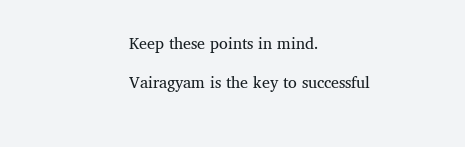Keep these points in mind.

Vairagyam is the key to successful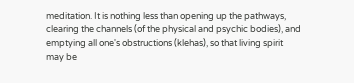meditation. It is nothing less than opening up the pathways, clearing the channels (of the physical and psychic bodies), and emptying all one's obstructions (klehas), so that living spirit may be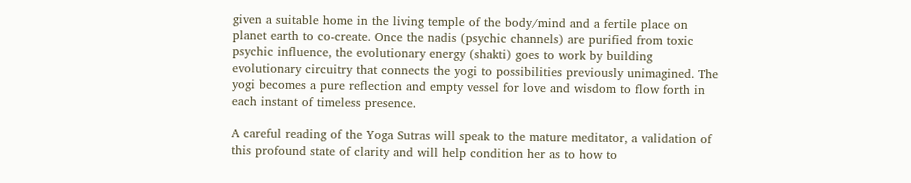given a suitable home in the living temple of the body/mind and a fertile place on planet earth to co-create. Once the nadis (psychic channels) are purified from toxic psychic influence, the evolutionary energy (shakti) goes to work by building evolutionary circuitry that connects the yogi to possibilities previously unimagined. The yogi becomes a pure reflection and empty vessel for love and wisdom to flow forth in each instant of timeless presence.

A careful reading of the Yoga Sutras will speak to the mature meditator, a validation of this profound state of clarity and will help condition her as to how to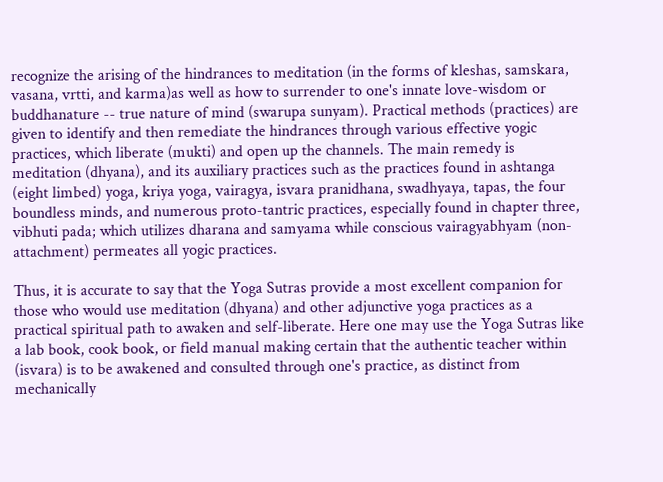recognize the arising of the hindrances to meditation (in the forms of kleshas, samskara, vasana, vrtti, and karma)as well as how to surrender to one's innate love-wisdom or buddhanature -- true nature of mind (swarupa sunyam). Practical methods (practices) are given to identify and then remediate the hindrances through various effective yogic practices, which liberate (mukti) and open up the channels. The main remedy is meditation (dhyana), and its auxiliary practices such as the practices found in ashtanga (eight limbed) yoga, kriya yoga, vairagya, isvara pranidhana, swadhyaya, tapas, the four boundless minds, and numerous proto-tantric practices, especially found in chapter three, vibhuti pada; which utilizes dharana and samyama while conscious vairagyabhyam (non-attachment) permeates all yogic practices.

Thus, it is accurate to say that the Yoga Sutras provide a most excellent companion for those who would use meditation (dhyana) and other adjunctive yoga practices as a practical spiritual path to awaken and self-liberate. Here one may use the Yoga Sutras like a lab book, cook book, or field manual making certain that the authentic teacher within (isvara) is to be awakened and consulted through one's practice, as distinct from mechanically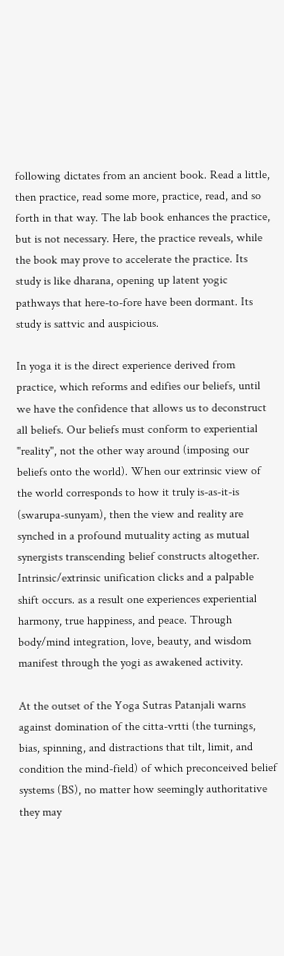following dictates from an ancient book. Read a little, then practice, read some more, practice, read, and so forth in that way. The lab book enhances the practice, but is not necessary. Here, the practice reveals, while the book may prove to accelerate the practice. Its study is like dharana, opening up latent yogic pathways that here-to-fore have been dormant. Its study is sattvic and auspicious.

In yoga it is the direct experience derived from practice, which reforms and edifies our beliefs, until we have the confidence that allows us to deconstruct all beliefs. Our beliefs must conform to experiential "reality", not the other way around (imposing our beliefs onto the world). When our extrinsic view of the world corresponds to how it truly is-as-it-is (swarupa-sunyam), then the view and reality are synched in a profound mutuality acting as mutual synergists transcending belief constructs altogether. Intrinsic/extrinsic unification clicks and a palpable shift occurs. as a result one experiences experiential harmony, true happiness, and peace. Through body/mind integration, love, beauty, and wisdom manifest through the yogi as awakened activity.

At the outset of the Yoga Sutras Patanjali warns against domination of the citta-vrtti (the turnings, bias, spinning, and distractions that tilt, limit, and condition the mind-field) of which preconceived belief systems (BS), no matter how seemingly authoritative they may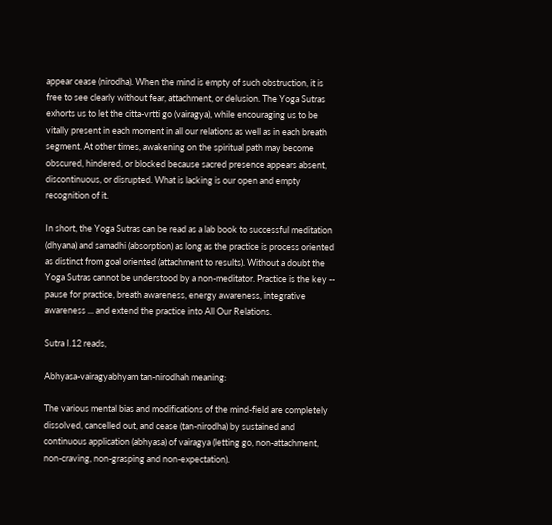appear cease (nirodha). When the mind is empty of such obstruction, it is free to see clearly without fear, attachment, or delusion. The Yoga Sutras exhorts us to let the citta-vrtti go (vairagya), while encouraging us to be vitally present in each moment in all our relations as well as in each breath segment. At other times, awakening on the spiritual path may become obscured, hindered, or blocked because sacred presence appears absent, discontinuous, or disrupted. What is lacking is our open and empty recognition of it.

In short, the Yoga Sutras can be read as a lab book to successful meditation (dhyana) and samadhi (absorption) as long as the practice is process oriented as distinct from goal oriented (attachment to results). Without a doubt the Yoga Sutras cannot be understood by a non-meditator. Practice is the key -- pause for practice, breath awareness, energy awareness, integrative awareness ... and extend the practice into All Our Relations.

Sutra I.12 reads,

Abhyasa-vairagyabhyam tan-nirodhah meaning:

The various mental bias and modifications of the mind-field are completely dissolved, cancelled out, and cease (tan-nirodha) by sustained and continuous application (abhyasa) of vairagya (letting go, non-attachment, non-craving, non-grasping and non-expectation).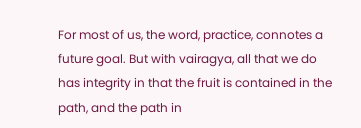For most of us, the word, practice, connotes a future goal. But with vairagya, all that we do has integrity in that the fruit is contained in the path, and the path in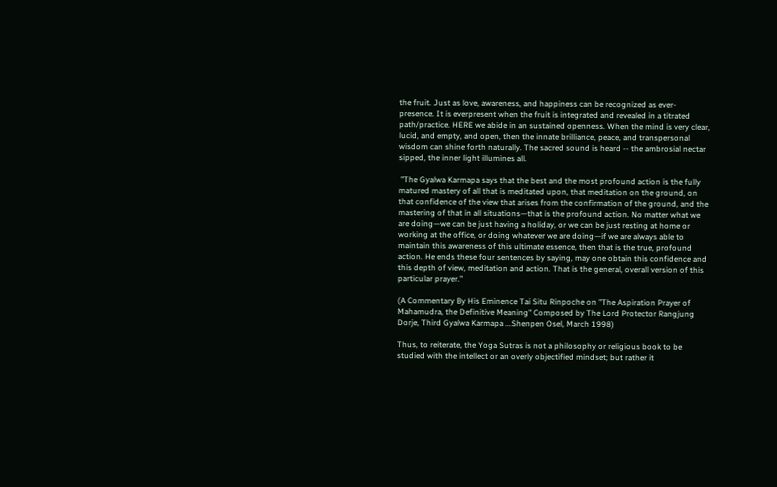the fruit. Just as love, awareness, and happiness can be recognized as ever-presence. It is everpresent when the fruit is integrated and revealed in a titrated path/practice. HERE we abide in an sustained openness. When the mind is very clear, lucid, and empty, and open, then the innate brilliance, peace, and transpersonal wisdom can shine forth naturally. The sacred sound is heard -- the ambrosial nectar sipped, the inner light illumines all.

 "The Gyalwa Karmapa says that the best and the most profound action is the fully matured mastery of all that is meditated upon, that meditation on the ground, on that confidence of the view that arises from the confirmation of the ground, and the mastering of that in all situations—that is the profound action. No matter what we are doing—we can be just having a holiday, or we can be just resting at home or working at the office, or doing whatever we are doing—if we are always able to maintain this awareness of this ultimate essence, then that is the true, profound action. He ends these four sentences by saying, may one obtain this confidence and this depth of view, meditation and action. That is the general, overall version of this particular prayer.”

(A Commentary By His Eminence Tai Situ Rinpoche on "The Aspiration Prayer of Mahamudra, the Definitive Meaning" Composed by The Lord Protector Rangjung Dorje, Third Gyalwa Karmapa ...Shenpen Osel, March 1998)

Thus, to reiterate, the Yoga Sutras is not a philosophy or religious book to be studied with the intellect or an overly objectified mindset; but rather it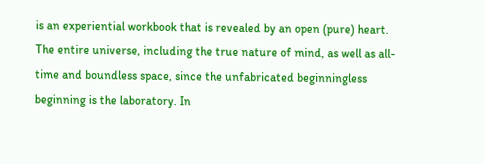is an experiential workbook that is revealed by an open (pure) heart. The entire universe, including the true nature of mind, as well as all-time and boundless space, since the unfabricated beginningless beginning is the laboratory. In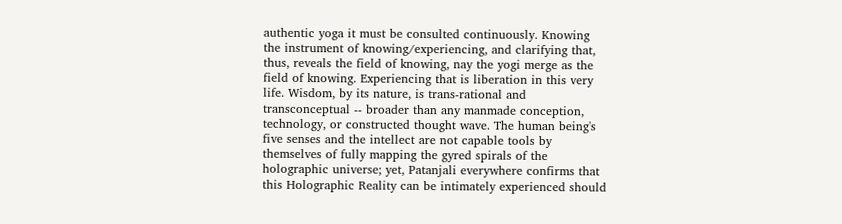authentic yoga it must be consulted continuously. Knowing the instrument of knowing/experiencing, and clarifying that, thus, reveals the field of knowing, nay the yogi merge as the field of knowing. Experiencing that is liberation in this very life. Wisdom, by its nature, is trans-rational and transconceptual -- broader than any manmade conception, technology, or constructed thought wave. The human being's five senses and the intellect are not capable tools by themselves of fully mapping the gyred spirals of the holographic universe; yet, Patanjali everywhere confirms that this Holographic Reality can be intimately experienced should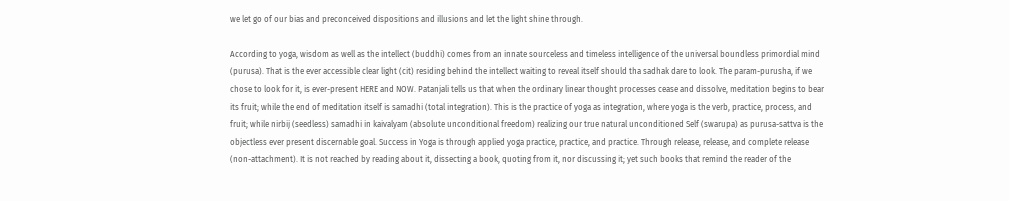we let go of our bias and preconceived dispositions and illusions and let the light shine through.

According to yoga, wisdom as well as the intellect (buddhi) comes from an innate sourceless and timeless intelligence of the universal boundless primordial mind (purusa). That is the ever accessible clear light (cit) residing behind the intellect waiting to reveal itself should tha sadhak dare to look. The param-purusha, if we chose to look for it, is ever-present HERE and NOW. Patanjali tells us that when the ordinary linear thought processes cease and dissolve, meditation begins to bear its fruit; while the end of meditation itself is samadhi (total integration). This is the practice of yoga as integration, where yoga is the verb, practice, process, and fruit; while nirbij (seedless) samadhi in kaivalyam (absolute unconditional freedom) realizing our true natural unconditioned Self (swarupa) as purusa-sattva is the objectless ever present discernable goal. Success in Yoga is through applied yoga practice, practice, and practice. Through release, release, and complete release (non-attachment). It is not reached by reading about it, dissecting a book, quoting from it, nor discussing it; yet such books that remind the reader of the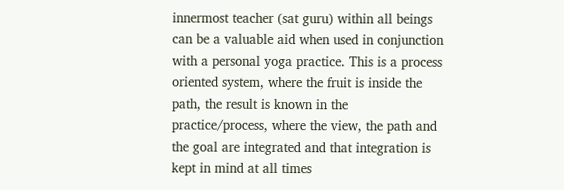innermost teacher (sat guru) within all beings can be a valuable aid when used in conjunction with a personal yoga practice. This is a process oriented system, where the fruit is inside the path, the result is known in the practice/process, where the view, the path and the goal are integrated and that integration is kept in mind at all times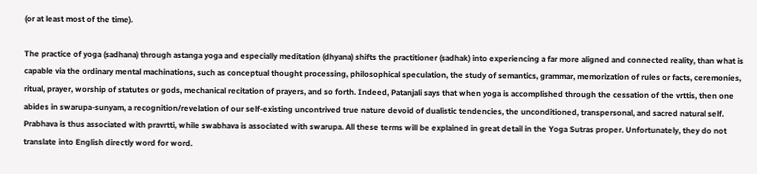(or at least most of the time).

The practice of yoga (sadhana) through astanga yoga and especially meditation (dhyana) shifts the practitioner (sadhak) into experiencing a far more aligned and connected reality, than what is capable via the ordinary mental machinations, such as conceptual thought processing, philosophical speculation, the study of semantics, grammar, memorization of rules or facts, ceremonies, ritual, prayer, worship of statutes or gods, mechanical recitation of prayers, and so forth. Indeed, Patanjali says that when yoga is accomplished through the cessation of the vrttis, then one abides in swarupa-sunyam, a recognition/revelation of our self-existing uncontrived true nature devoid of dualistic tendencies, the unconditioned, transpersonal, and sacred natural self. Prabhava is thus associated with pravrtti, while swabhava is associated with swarupa. All these terms will be explained in great detail in the Yoga Sutras proper. Unfortunately, they do not translate into English directly word for word.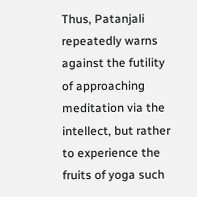Thus, Patanjali repeatedly warns against the futility of approaching meditation via the intellect, but rather to experience the fruits of yoga such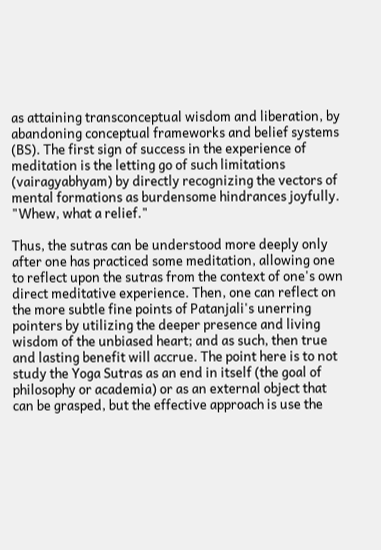as attaining transconceptual wisdom and liberation, by abandoning conceptual frameworks and belief systems (BS). The first sign of success in the experience of meditation is the letting go of such limitations (vairagyabhyam) by directly recognizing the vectors of mental formations as burdensome hindrances joyfully. "Whew, what a relief."

Thus, the sutras can be understood more deeply only after one has practiced some meditation, allowing one to reflect upon the sutras from the context of one's own direct meditative experience. Then, one can reflect on the more subtle fine points of Patanjali's unerring pointers by utilizing the deeper presence and living wisdom of the unbiased heart; and as such, then true and lasting benefit will accrue. The point here is to not study the Yoga Sutras as an end in itself (the goal of philosophy or academia) or as an external object that can be grasped, but the effective approach is use the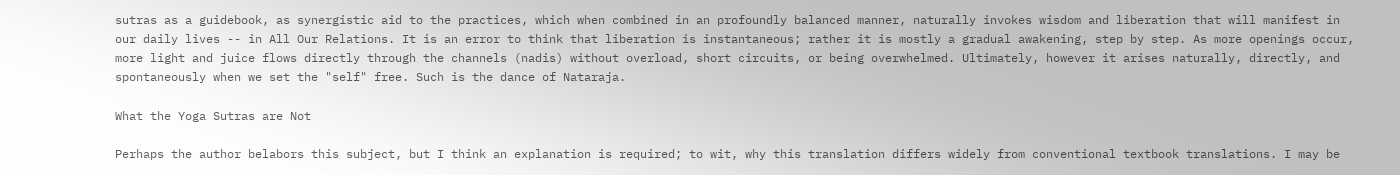sutras as a guidebook, as synergistic aid to the practices, which when combined in an profoundly balanced manner, naturally invokes wisdom and liberation that will manifest in our daily lives -- in All Our Relations. It is an error to think that liberation is instantaneous; rather it is mostly a gradual awakening, step by step. As more openings occur, more light and juice flows directly through the channels (nadis) without overload, short circuits, or being overwhelmed. Ultimately, however it arises naturally, directly, and spontaneously when we set the "self" free. Such is the dance of Nataraja.

What the Yoga Sutras are Not

Perhaps the author belabors this subject, but I think an explanation is required; to wit, why this translation differs widely from conventional textbook translations. I may be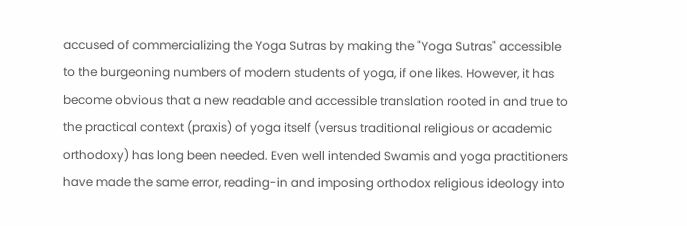accused of commercializing the Yoga Sutras by making the "Yoga Sutras" accessible to the burgeoning numbers of modern students of yoga, if one likes. However, it has become obvious that a new readable and accessible translation rooted in and true to the practical context (praxis) of yoga itself (versus traditional religious or academic orthodoxy) has long been needed. Even well intended Swamis and yoga practitioners have made the same error, reading-in and imposing orthodox religious ideology into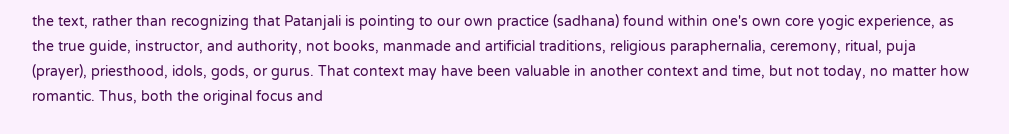the text, rather than recognizing that Patanjali is pointing to our own practice (sadhana) found within one's own core yogic experience, as the true guide, instructor, and authority, not books, manmade and artificial traditions, religious paraphernalia, ceremony, ritual, puja (prayer), priesthood, idols, gods, or gurus. That context may have been valuable in another context and time, but not today, no matter how romantic. Thus, both the original focus and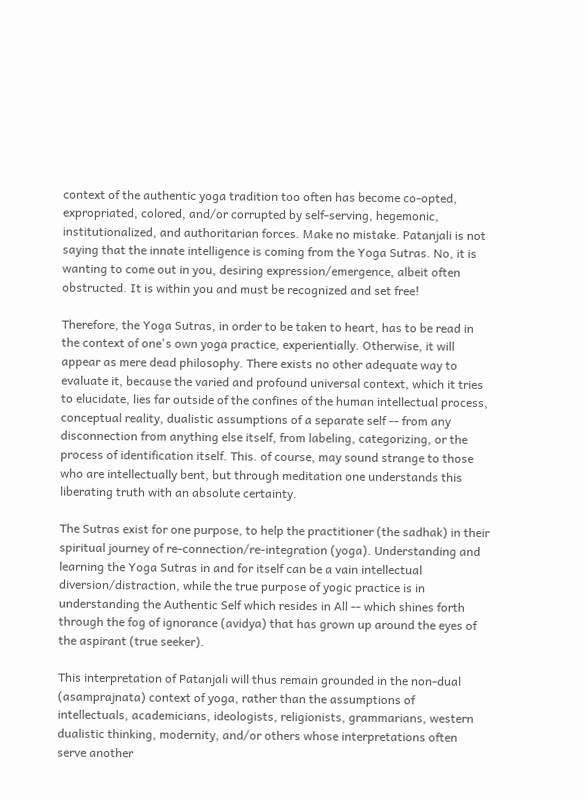context of the authentic yoga tradition too often has become co-opted, expropriated, colored, and/or corrupted by self-serving, hegemonic, institutionalized, and authoritarian forces. Make no mistake. Patanjali is not saying that the innate intelligence is coming from the Yoga Sutras. No, it is wanting to come out in you, desiring expression/emergence, albeit often obstructed. It is within you and must be recognized and set free!

Therefore, the Yoga Sutras, in order to be taken to heart, has to be read in the context of one's own yoga practice, experientially. Otherwise, it will appear as mere dead philosophy. There exists no other adequate way to evaluate it, because the varied and profound universal context, which it tries to elucidate, lies far outside of the confines of the human intellectual process, conceptual reality, dualistic assumptions of a separate self -- from any disconnection from anything else itself, from labeling, categorizing, or the process of identification itself. This. of course, may sound strange to those who are intellectually bent, but through meditation one understands this liberating truth with an absolute certainty.

The Sutras exist for one purpose, to help the practitioner (the sadhak) in their spiritual journey of re-connection/re-integration (yoga). Understanding and learning the Yoga Sutras in and for itself can be a vain intellectual diversion/distraction, while the true purpose of yogic practice is in understanding the Authentic Self which resides in All -- which shines forth through the fog of ignorance (avidya) that has grown up around the eyes of the aspirant (true seeker).

This interpretation of Patanjali will thus remain grounded in the non-dual (asamprajnata) context of yoga, rather than the assumptions of intellectuals, academicians, ideologists, religionists, grammarians, western dualistic thinking, modernity, and/or others whose interpretations often serve another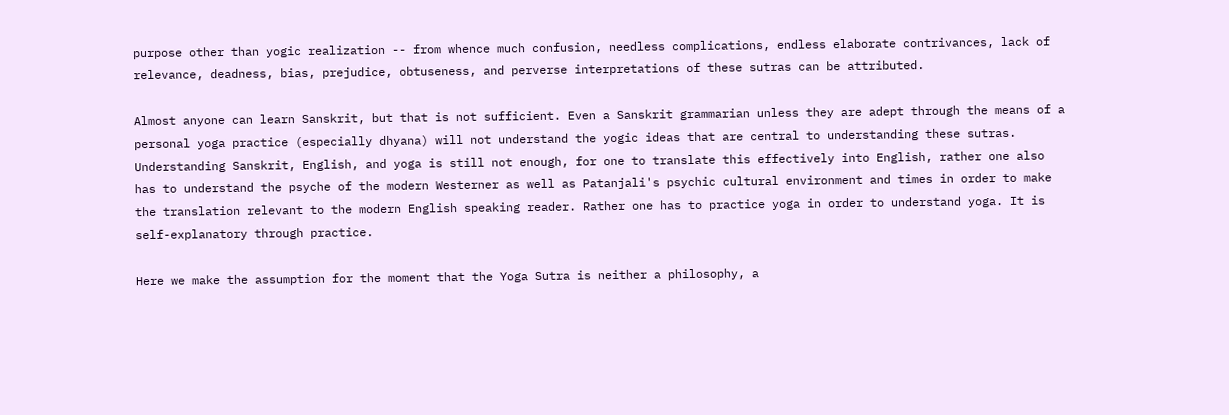purpose other than yogic realization -- from whence much confusion, needless complications, endless elaborate contrivances, lack of relevance, deadness, bias, prejudice, obtuseness, and perverse interpretations of these sutras can be attributed.

Almost anyone can learn Sanskrit, but that is not sufficient. Even a Sanskrit grammarian unless they are adept through the means of a personal yoga practice (especially dhyana) will not understand the yogic ideas that are central to understanding these sutras. Understanding Sanskrit, English, and yoga is still not enough, for one to translate this effectively into English, rather one also has to understand the psyche of the modern Westerner as well as Patanjali's psychic cultural environment and times in order to make the translation relevant to the modern English speaking reader. Rather one has to practice yoga in order to understand yoga. It is self-explanatory through practice.

Here we make the assumption for the moment that the Yoga Sutra is neither a philosophy, a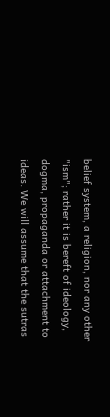belief system, a religion, nor any other "ism"; rather it is bereft of ideology, dogma, propaganda or attachment to ideas. We will assume that the sutras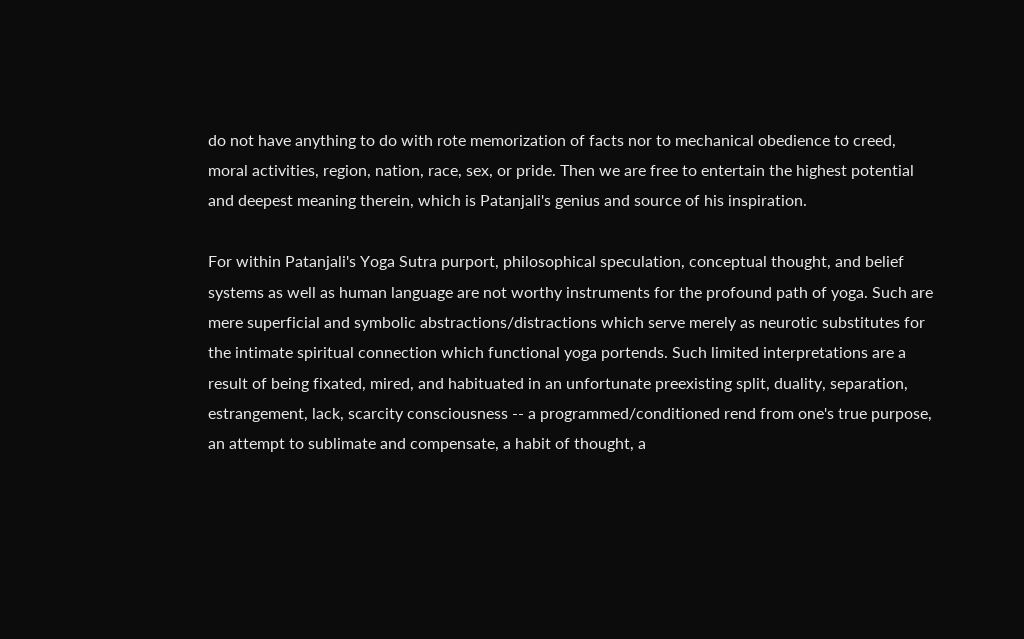do not have anything to do with rote memorization of facts nor to mechanical obedience to creed, moral activities, region, nation, race, sex, or pride. Then we are free to entertain the highest potential and deepest meaning therein, which is Patanjali's genius and source of his inspiration.

For within Patanjali's Yoga Sutra purport, philosophical speculation, conceptual thought, and belief systems as well as human language are not worthy instruments for the profound path of yoga. Such are mere superficial and symbolic abstractions/distractions which serve merely as neurotic substitutes for the intimate spiritual connection which functional yoga portends. Such limited interpretations are a result of being fixated, mired, and habituated in an unfortunate preexisting split, duality, separation, estrangement, lack, scarcity consciousness -- a programmed/conditioned rend from one's true purpose, an attempt to sublimate and compensate, a habit of thought, a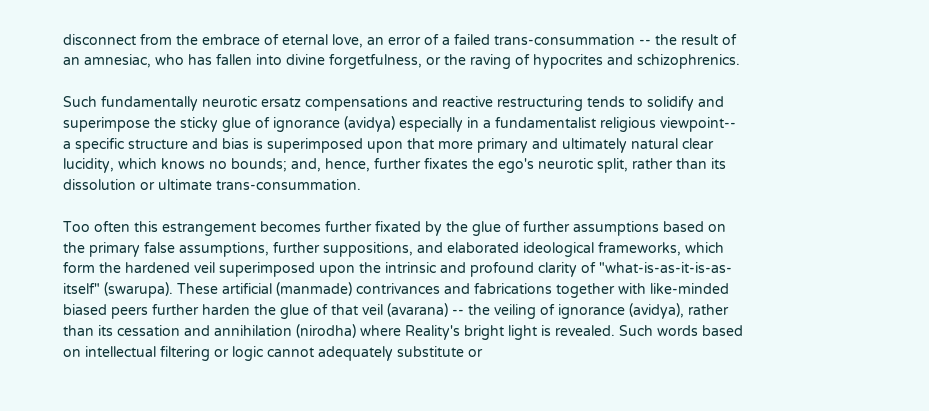disconnect from the embrace of eternal love, an error of a failed trans-consummation -- the result of an amnesiac, who has fallen into divine forgetfulness, or the raving of hypocrites and schizophrenics.

Such fundamentally neurotic ersatz compensations and reactive restructuring tends to solidify and superimpose the sticky glue of ignorance (avidya) especially in a fundamentalist religious viewpoint-- a specific structure and bias is superimposed upon that more primary and ultimately natural clear lucidity, which knows no bounds; and, hence, further fixates the ego's neurotic split, rather than its dissolution or ultimate trans-consummation.

Too often this estrangement becomes further fixated by the glue of further assumptions based on the primary false assumptions, further suppositions, and elaborated ideological frameworks, which form the hardened veil superimposed upon the intrinsic and profound clarity of "what-is-as-it-is-as-itself" (swarupa). These artificial (manmade) contrivances and fabrications together with like-minded biased peers further harden the glue of that veil (avarana) -- the veiling of ignorance (avidya), rather than its cessation and annihilation (nirodha) where Reality's bright light is revealed. Such words based on intellectual filtering or logic cannot adequately substitute or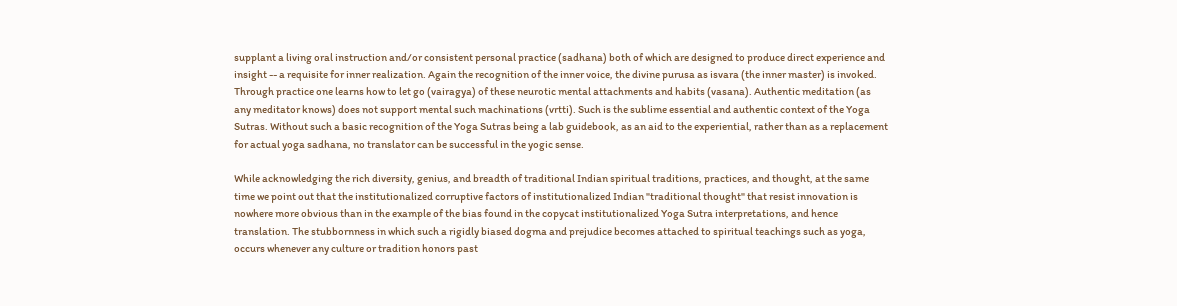supplant a living oral instruction and/or consistent personal practice (sadhana) both of which are designed to produce direct experience and insight -- a requisite for inner realization. Again the recognition of the inner voice, the divine purusa as isvara (the inner master) is invoked. Through practice one learns how to let go (vairagya) of these neurotic mental attachments and habits (vasana). Authentic meditation (as any meditator knows) does not support mental such machinations (vrtti). Such is the sublime essential and authentic context of the Yoga Sutras. Without such a basic recognition of the Yoga Sutras being a lab guidebook, as an aid to the experiential, rather than as a replacement for actual yoga sadhana, no translator can be successful in the yogic sense.

While acknowledging the rich diversity, genius, and breadth of traditional Indian spiritual traditions, practices, and thought, at the same time we point out that the institutionalized corruptive factors of institutionalized Indian "traditional thought" that resist innovation is nowhere more obvious than in the example of the bias found in the copycat institutionalized Yoga Sutra interpretations, and hence translation. The stubbornness in which such a rigidly biased dogma and prejudice becomes attached to spiritual teachings such as yoga, occurs whenever any culture or tradition honors past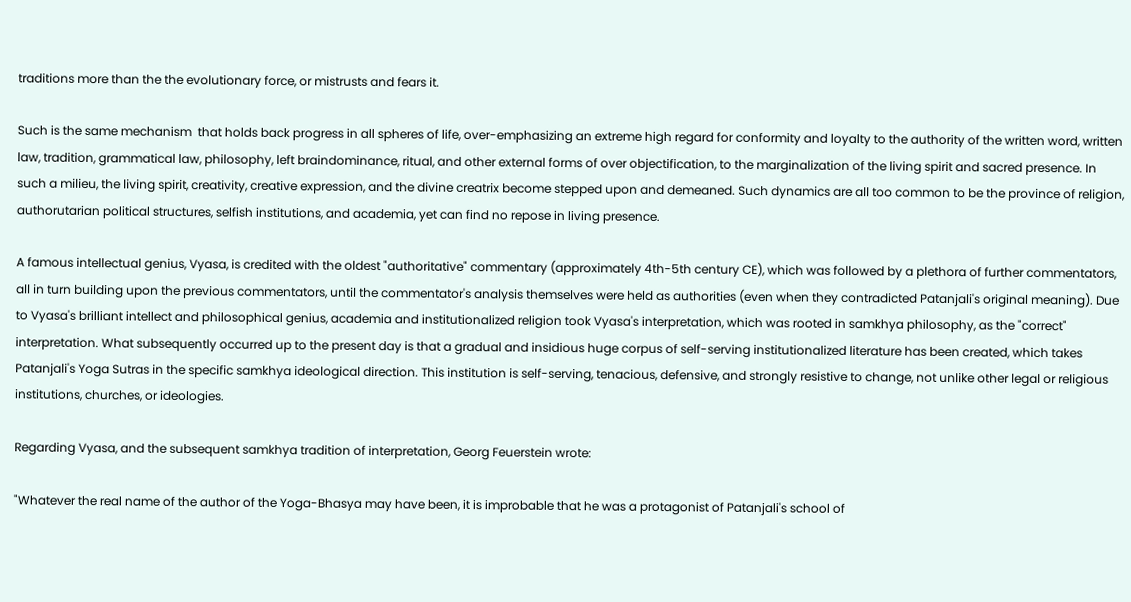traditions more than the the evolutionary force, or mistrusts and fears it.

Such is the same mechanism  that holds back progress in all spheres of life, over-emphasizing an extreme high regard for conformity and loyalty to the authority of the written word, written law, tradition, grammatical law, philosophy, left braindominance, ritual, and other external forms of over objectification, to the marginalization of the living spirit and sacred presence. In such a milieu, the living spirit, creativity, creative expression, and the divine creatrix become stepped upon and demeaned. Such dynamics are all too common to be the province of religion, authorutarian political structures, selfish institutions, and academia, yet can find no repose in living presence.

A famous intellectual genius, Vyasa, is credited with the oldest "authoritative" commentary (approximately 4th-5th century CE), which was followed by a plethora of further commentators, all in turn building upon the previous commentators, until the commentator's analysis themselves were held as authorities (even when they contradicted Patanjali's original meaning). Due to Vyasa's brilliant intellect and philosophical genius, academia and institutionalized religion took Vyasa's interpretation, which was rooted in samkhya philosophy, as the "correct" interpretation. What subsequently occurred up to the present day is that a gradual and insidious huge corpus of self-serving institutionalized literature has been created, which takes Patanjali's Yoga Sutras in the specific samkhya ideological direction. This institution is self-serving, tenacious, defensive, and strongly resistive to change, not unlike other legal or religious institutions, churches, or ideologies.

Regarding Vyasa, and the subsequent samkhya tradition of interpretation, Georg Feuerstein wrote:

"Whatever the real name of the author of the Yoga-Bhasya may have been, it is improbable that he was a protagonist of Patanjali's school of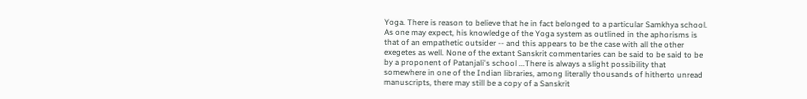Yoga. There is reason to believe that he in fact belonged to a particular Samkhya school. As one may expect, his knowledge of the Yoga system as outlined in the aphorisms is that of an empathetic outsider -- and this appears to be the case with all the other exegetes as well. None of the extant Sanskrit commentaries can be said to be said to be by a proponent of Patanjali's school ...There is always a slight possibility that somewhere in one of the Indian libraries, among literally thousands of hitherto unread manuscripts, there may still be a copy of a Sanskrit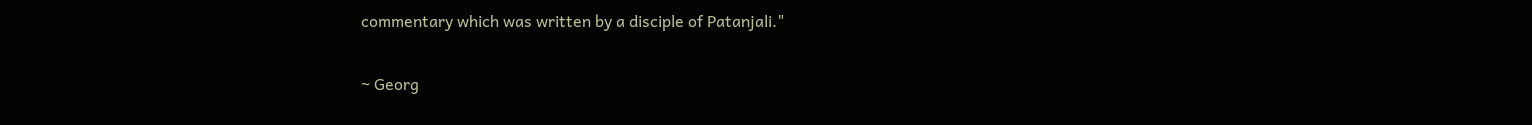commentary which was written by a disciple of Patanjali."

~ Georg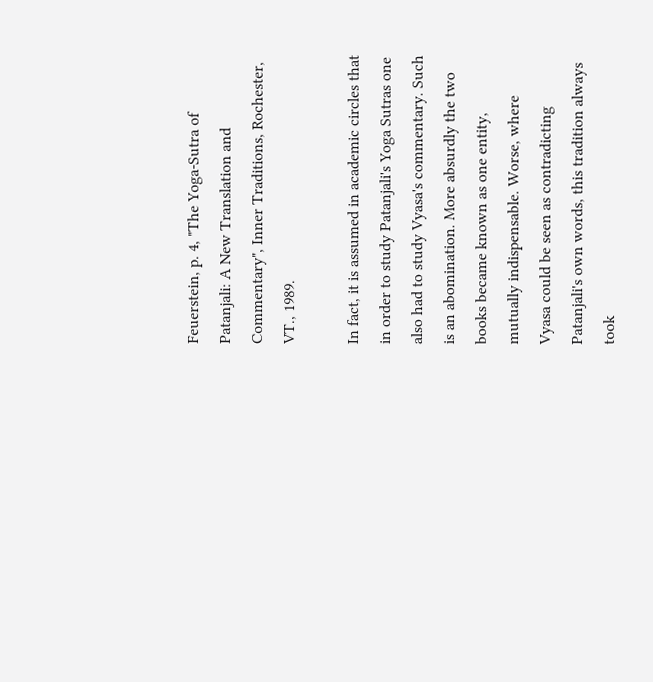Feuerstein, p. 4, "The Yoga-Sutra of Patanjali: A New Translation and Commentary", Inner Traditions, Rochester, VT., 1989.

In fact, it is assumed in academic circles that in order to study Patanjali's Yoga Sutras one also had to study Vyasa's commentary. Such is an abomination. More absurdly the two books became known as one entity, mutually indispensable. Worse, where Vyasa could be seen as contradicting Patanjali's own words, this tradition always took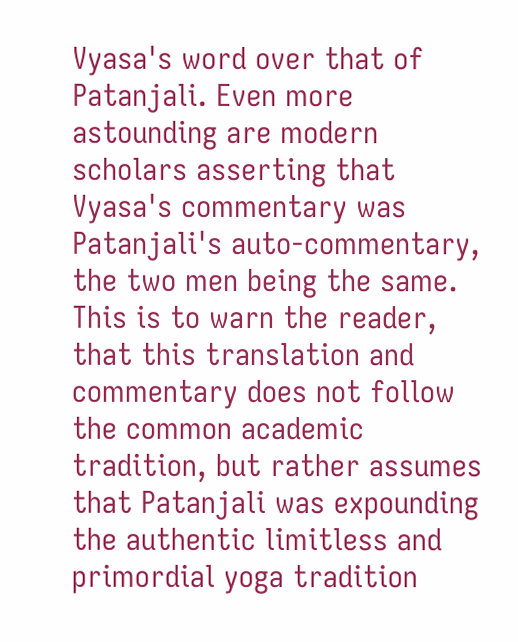Vyasa's word over that of Patanjali. Even more astounding are modern scholars asserting that Vyasa's commentary was Patanjali's auto-commentary, the two men being the same. This is to warn the reader, that this translation and commentary does not follow the common academic tradition, but rather assumes that Patanjali was expounding the authentic limitless and primordial yoga tradition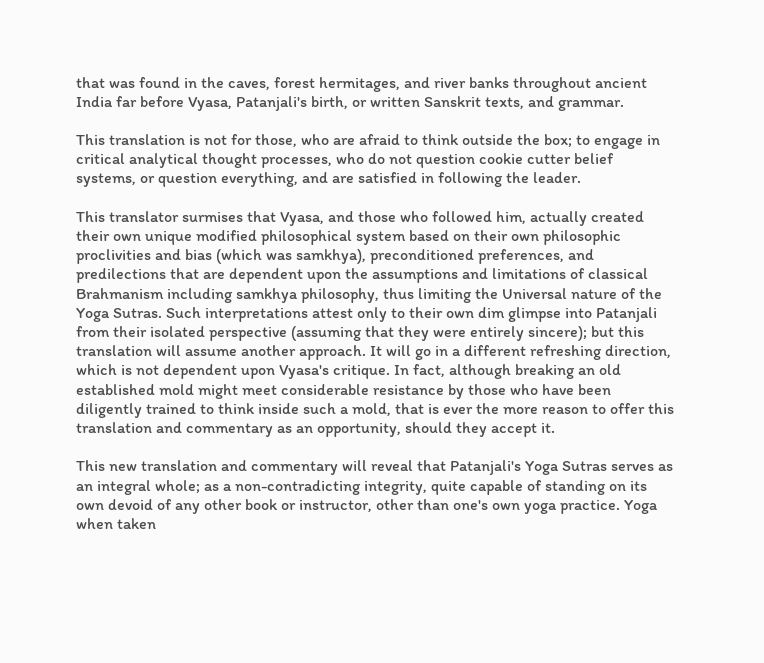that was found in the caves, forest hermitages, and river banks throughout ancient India far before Vyasa, Patanjali's birth, or written Sanskrit texts, and grammar.

This translation is not for those, who are afraid to think outside the box; to engage in critical analytical thought processes, who do not question cookie cutter belief systems, or question everything, and are satisfied in following the leader.

This translator surmises that Vyasa, and those who followed him, actually created their own unique modified philosophical system based on their own philosophic proclivities and bias (which was samkhya), preconditioned preferences, and predilections that are dependent upon the assumptions and limitations of classical Brahmanism including samkhya philosophy, thus limiting the Universal nature of the Yoga Sutras. Such interpretations attest only to their own dim glimpse into Patanjali from their isolated perspective (assuming that they were entirely sincere); but this translation will assume another approach. It will go in a different refreshing direction, which is not dependent upon Vyasa's critique. In fact, although breaking an old established mold might meet considerable resistance by those who have been diligently trained to think inside such a mold, that is ever the more reason to offer this translation and commentary as an opportunity, should they accept it.

This new translation and commentary will reveal that Patanjali's Yoga Sutras serves as an integral whole; as a non-contradicting integrity, quite capable of standing on its own devoid of any other book or instructor, other than one's own yoga practice. Yoga when taken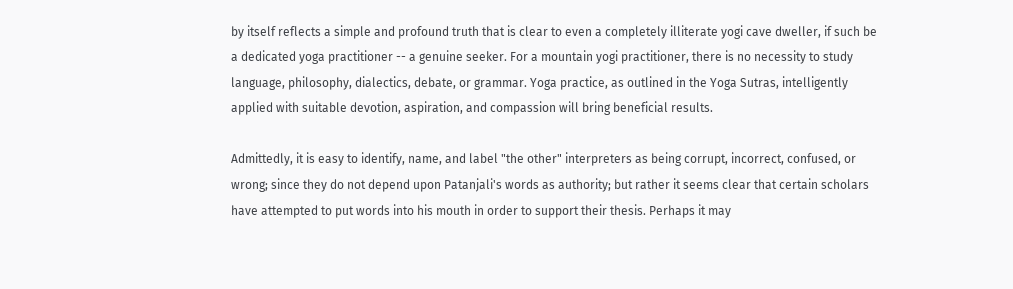by itself reflects a simple and profound truth that is clear to even a completely illiterate yogi cave dweller, if such be a dedicated yoga practitioner -- a genuine seeker. For a mountain yogi practitioner, there is no necessity to study language, philosophy, dialectics, debate, or grammar. Yoga practice, as outlined in the Yoga Sutras, intelligently applied with suitable devotion, aspiration, and compassion will bring beneficial results.

Admittedly, it is easy to identify, name, and label "the other" interpreters as being corrupt, incorrect, confused, or wrong; since they do not depend upon Patanjali's words as authority; but rather it seems clear that certain scholars have attempted to put words into his mouth in order to support their thesis. Perhaps it may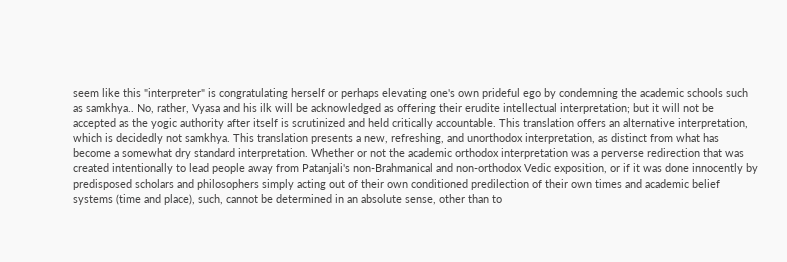seem like this "interpreter" is congratulating herself or perhaps elevating one's own prideful ego by condemning the academic schools such as samkhya.. No, rather, Vyasa and his ilk will be acknowledged as offering their erudite intellectual interpretation; but it will not be accepted as the yogic authority after itself is scrutinized and held critically accountable. This translation offers an alternative interpretation, which is decidedly not samkhya. This translation presents a new, refreshing, and unorthodox interpretation, as distinct from what has become a somewhat dry standard interpretation. Whether or not the academic orthodox interpretation was a perverse redirection that was created intentionally to lead people away from Patanjali's non-Brahmanical and non-orthodox Vedic exposition, or if it was done innocently by predisposed scholars and philosophers simply acting out of their own conditioned predilection of their own times and academic belief systems (time and place), such, cannot be determined in an absolute sense, other than to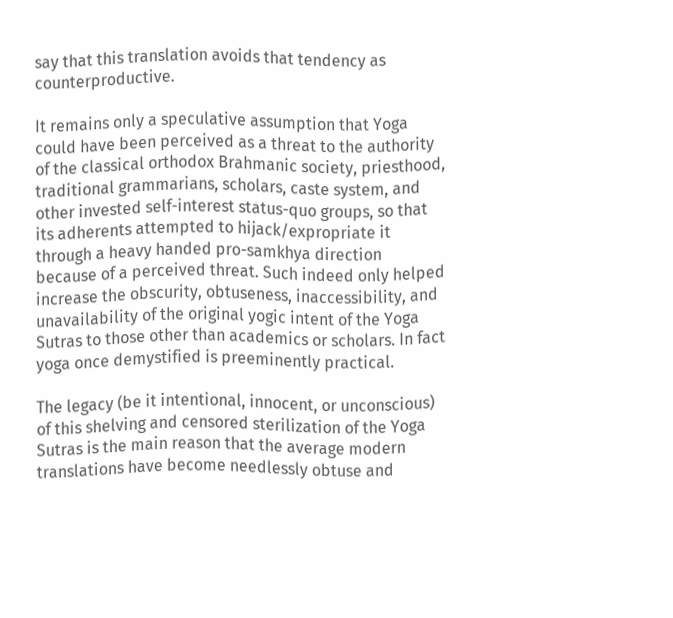say that this translation avoids that tendency as counterproductive.

It remains only a speculative assumption that Yoga could have been perceived as a threat to the authority of the classical orthodox Brahmanic society, priesthood, traditional grammarians, scholars, caste system, and other invested self-interest status-quo groups, so that its adherents attempted to hijack/expropriate it through a heavy handed pro-samkhya direction because of a perceived threat. Such indeed only helped increase the obscurity, obtuseness, inaccessibility, and unavailability of the original yogic intent of the Yoga Sutras to those other than academics or scholars. In fact yoga once demystified is preeminently practical.

The legacy (be it intentional, innocent, or unconscious) of this shelving and censored sterilization of the Yoga Sutras is the main reason that the average modern translations have become needlessly obtuse and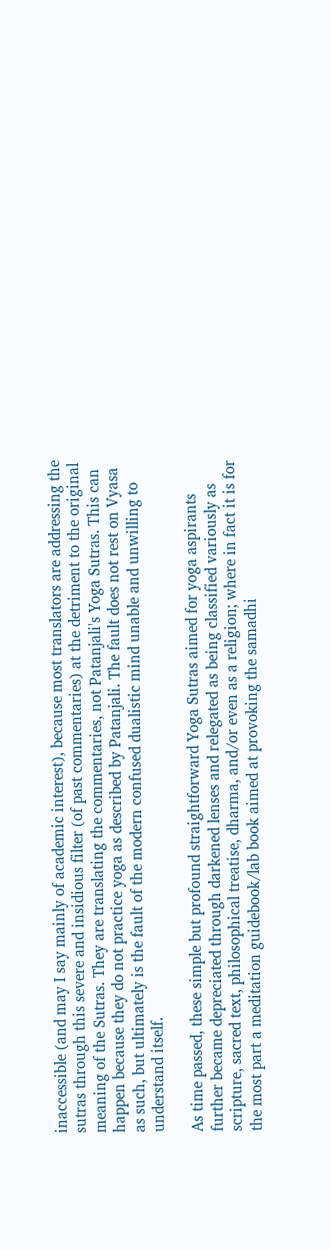inaccessible (and may I say mainly of academic interest), because most translators are addressing the sutras through this severe and insidious filter (of past commentaries) at the detriment to the original meaning of the Sutras. They are translating the commentaries, not Patanjali's Yoga Sutras. This can happen because they do not practice yoga as described by Patanjali. The fault does not rest on Vyasa as such, but ultimately is the fault of the modern confused dualistic mind unable and unwilling to understand itself.

As time passed, these simple but profound straightforward Yoga Sutras aimed for yoga aspirants further became depreciated through darkened lenses and relegated as being classified variously as scripture, sacred text, philosophical treatise, dharma, and/or even as a religion; where in fact it is for the most part a meditation guidebook/lab book aimed at provoking the samadhi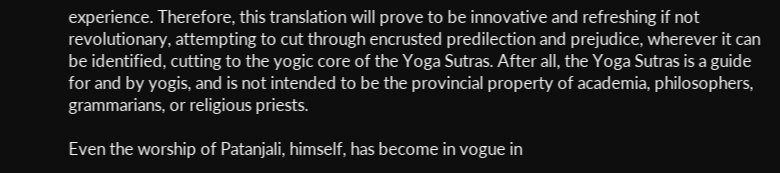experience. Therefore, this translation will prove to be innovative and refreshing if not revolutionary, attempting to cut through encrusted predilection and prejudice, wherever it can be identified, cutting to the yogic core of the Yoga Sutras. After all, the Yoga Sutras is a guide for and by yogis, and is not intended to be the provincial property of academia, philosophers, grammarians, or religious priests.

Even the worship of Patanjali, himself, has become in vogue in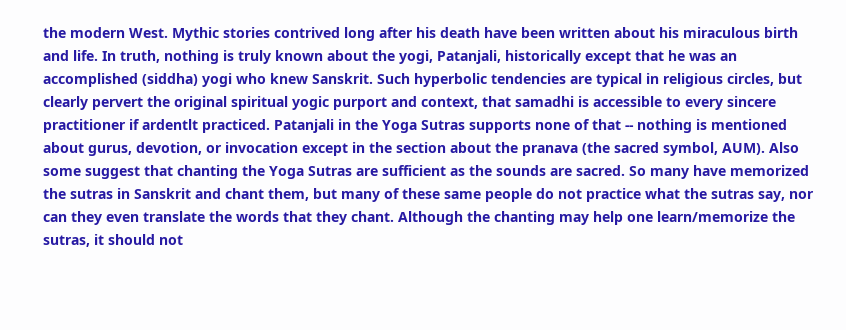the modern West. Mythic stories contrived long after his death have been written about his miraculous birth and life. In truth, nothing is truly known about the yogi, Patanjali, historically except that he was an accomplished (siddha) yogi who knew Sanskrit. Such hyperbolic tendencies are typical in religious circles, but clearly pervert the original spiritual yogic purport and context, that samadhi is accessible to every sincere practitioner if ardentlt practiced. Patanjali in the Yoga Sutras supports none of that -- nothing is mentioned about gurus, devotion, or invocation except in the section about the pranava (the sacred symbol, AUM). Also some suggest that chanting the Yoga Sutras are sufficient as the sounds are sacred. So many have memorized the sutras in Sanskrit and chant them, but many of these same people do not practice what the sutras say, nor can they even translate the words that they chant. Although the chanting may help one learn/memorize the sutras, it should not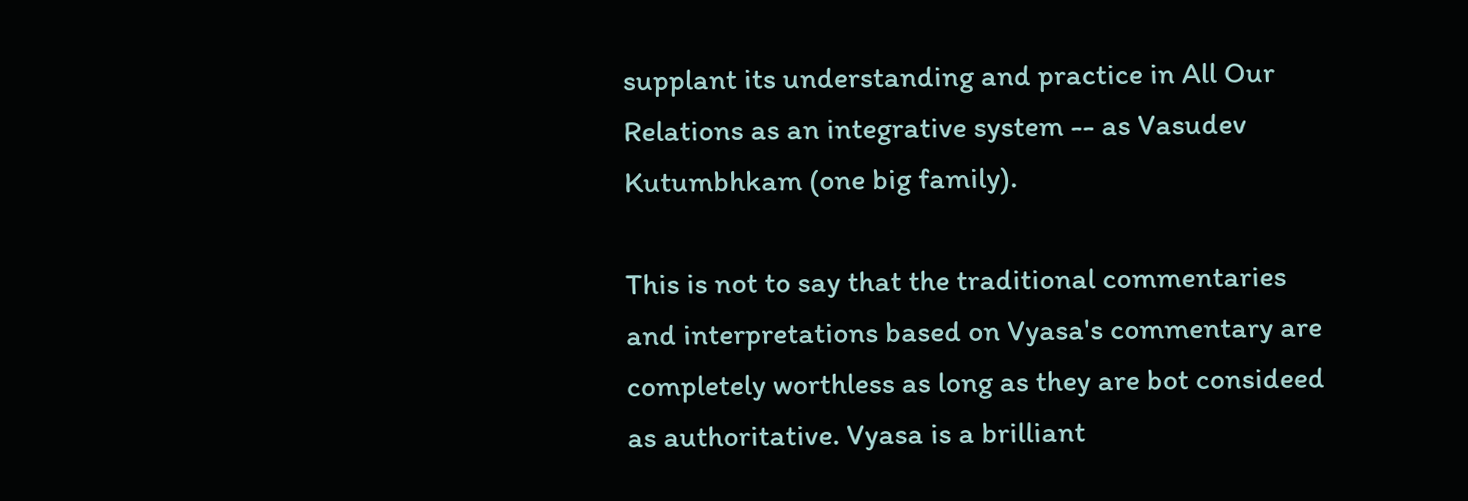supplant its understanding and practice in All Our Relations as an integrative system -- as Vasudev Kutumbhkam (one big family).

This is not to say that the traditional commentaries and interpretations based on Vyasa's commentary are completely worthless as long as they are bot consideed as authoritative. Vyasa is a brilliant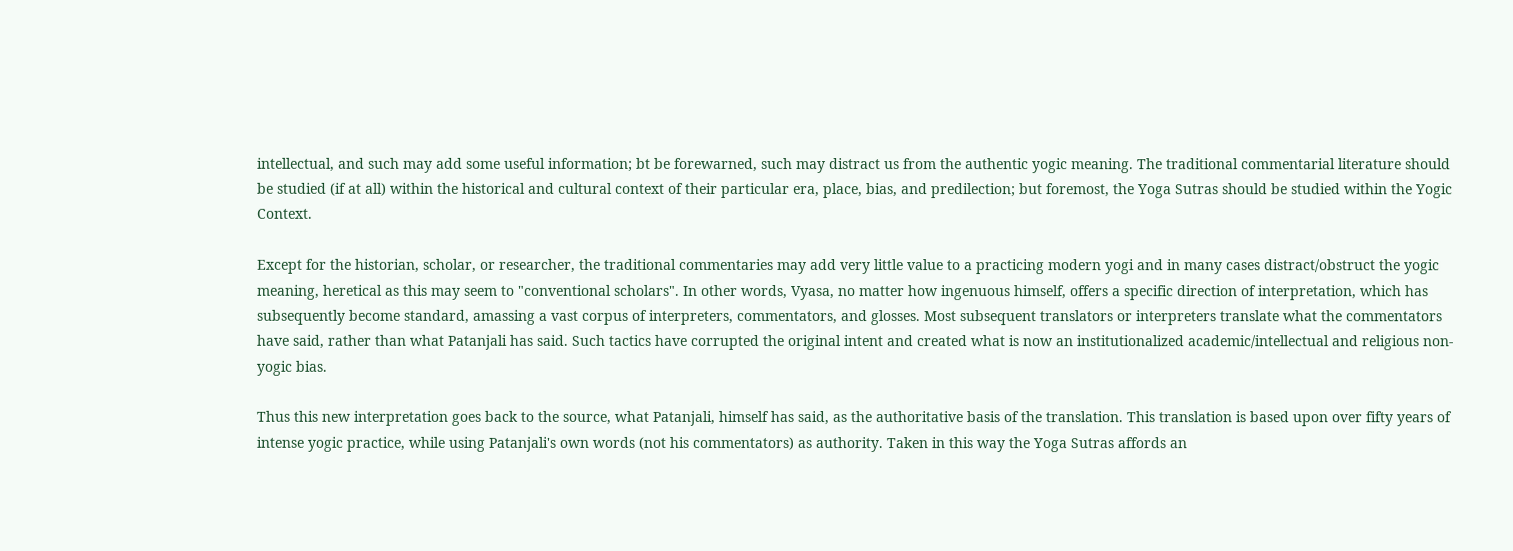intellectual, and such may add some useful information; bt be forewarned, such may distract us from the authentic yogic meaning. The traditional commentarial literature should be studied (if at all) within the historical and cultural context of their particular era, place, bias, and predilection; but foremost, the Yoga Sutras should be studied within the Yogic Context.

Except for the historian, scholar, or researcher, the traditional commentaries may add very little value to a practicing modern yogi and in many cases distract/obstruct the yogic meaning, heretical as this may seem to "conventional scholars". In other words, Vyasa, no matter how ingenuous himself, offers a specific direction of interpretation, which has subsequently become standard, amassing a vast corpus of interpreters, commentators, and glosses. Most subsequent translators or interpreters translate what the commentators have said, rather than what Patanjali has said. Such tactics have corrupted the original intent and created what is now an institutionalized academic/intellectual and religious non-yogic bias.

Thus this new interpretation goes back to the source, what Patanjali, himself has said, as the authoritative basis of the translation. This translation is based upon over fifty years of intense yogic practice, while using Patanjali's own words (not his commentators) as authority. Taken in this way the Yoga Sutras affords an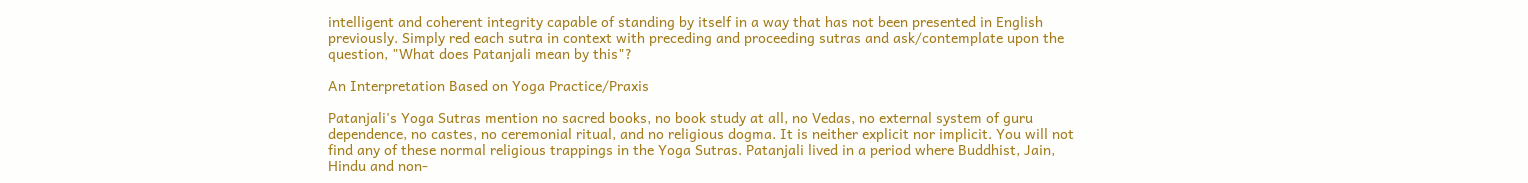intelligent and coherent integrity capable of standing by itself in a way that has not been presented in English previously. Simply red each sutra in context with preceding and proceeding sutras and ask/contemplate upon the question, "What does Patanjali mean by this"?

An Interpretation Based on Yoga Practice/Praxis

Patanjali's Yoga Sutras mention no sacred books, no book study at all, no Vedas, no external system of guru dependence, no castes, no ceremonial ritual, and no religious dogma. It is neither explicit nor implicit. You will not find any of these normal religious trappings in the Yoga Sutras. Patanjali lived in a period where Buddhist, Jain, Hindu and non-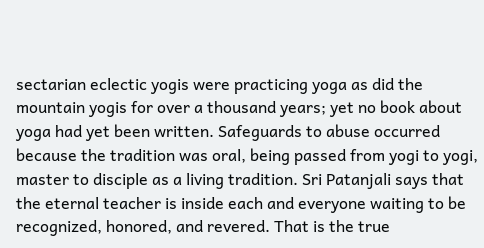sectarian eclectic yogis were practicing yoga as did the mountain yogis for over a thousand years; yet no book about yoga had yet been written. Safeguards to abuse occurred because the tradition was oral, being passed from yogi to yogi, master to disciple as a living tradition. Sri Patanjali says that the eternal teacher is inside each and everyone waiting to be recognized, honored, and revered. That is the true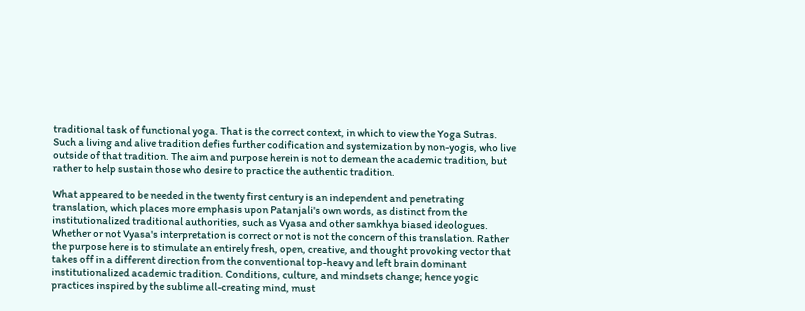traditional task of functional yoga. That is the correct context, in which to view the Yoga Sutras. Such a living and alive tradition defies further codification and systemization by non-yogis, who live outside of that tradition. The aim and purpose herein is not to demean the academic tradition, but rather to help sustain those who desire to practice the authentic tradition.

What appeared to be needed in the twenty first century is an independent and penetrating translation, which places more emphasis upon Patanjali's own words, as distinct from the institutionalized traditional authorities, such as Vyasa and other samkhya biased ideologues. Whether or not Vyasa's interpretation is correct or not is not the concern of this translation. Rather the purpose here is to stimulate an entirely fresh, open, creative, and thought provoking vector that takes off in a different direction from the conventional top-heavy and left brain dominant institutionalized academic tradition. Conditions, culture, and mindsets change; hence yogic practices inspired by the sublime all-creating mind, must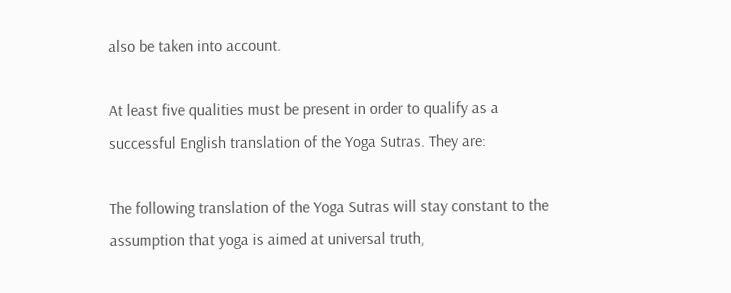also be taken into account.

At least five qualities must be present in order to qualify as a successful English translation of the Yoga Sutras. They are:

The following translation of the Yoga Sutras will stay constant to the assumption that yoga is aimed at universal truth,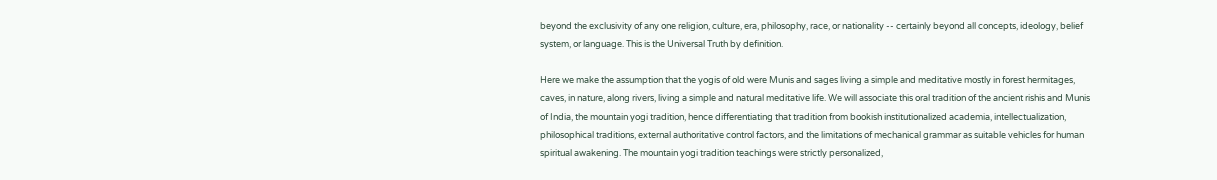beyond the exclusivity of any one religion, culture, era, philosophy, race, or nationality -- certainly beyond all concepts, ideology, belief system, or language. This is the Universal Truth by definition.

Here we make the assumption that the yogis of old were Munis and sages living a simple and meditative mostly in forest hermitages, caves, in nature, along rivers, living a simple and natural meditative life. We will associate this oral tradition of the ancient rishis and Munis of India, the mountain yogi tradition, hence differentiating that tradition from bookish institutionalized academia, intellectualization, philosophical traditions, external authoritative control factors, and the limitations of mechanical grammar as suitable vehicles for human spiritual awakening. The mountain yogi tradition teachings were strictly personalized,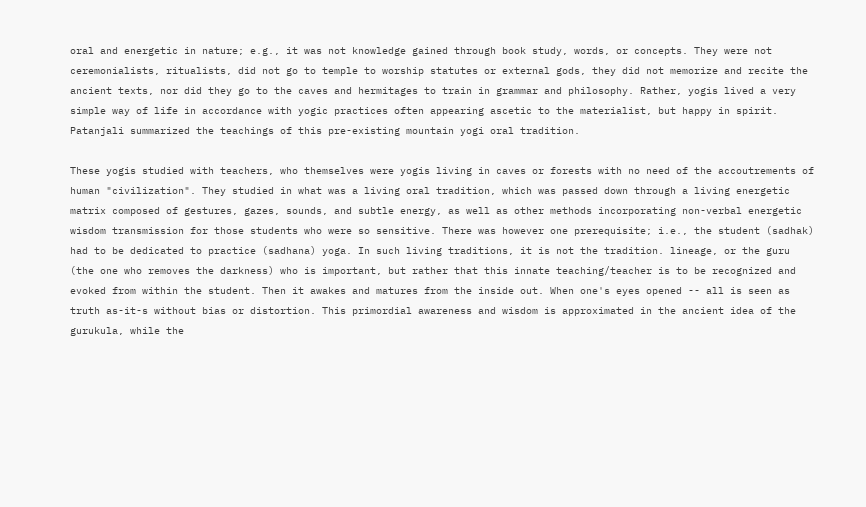oral and energetic in nature; e.g., it was not knowledge gained through book study, words, or concepts. They were not ceremonialists, ritualists, did not go to temple to worship statutes or external gods, they did not memorize and recite the ancient texts, nor did they go to the caves and hermitages to train in grammar and philosophy. Rather, yogis lived a very simple way of life in accordance with yogic practices often appearing ascetic to the materialist, but happy in spirit. Patanjali summarized the teachings of this pre-existing mountain yogi oral tradition.

These yogis studied with teachers, who themselves were yogis living in caves or forests with no need of the accoutrements of human "civilization". They studied in what was a living oral tradition, which was passed down through a living energetic matrix composed of gestures, gazes, sounds, and subtle energy, as well as other methods incorporating non-verbal energetic wisdom transmission for those students who were so sensitive. There was however one prerequisite; i.e., the student (sadhak) had to be dedicated to practice (sadhana) yoga. In such living traditions, it is not the tradition. lineage, or the guru (the one who removes the darkness) who is important, but rather that this innate teaching/teacher is to be recognized and evoked from within the student. Then it awakes and matures from the inside out. When one's eyes opened -- all is seen as truth as-it-s without bias or distortion. This primordial awareness and wisdom is approximated in the ancient idea of the gurukula, while the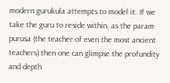modern gurukula attempts to model it. If we take the guru to reside within, as the param purusa (the teacher of even the most ancient teachers) then one can glimpse the profundity and depth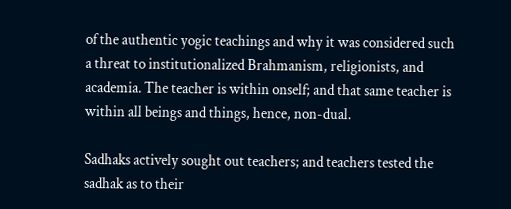of the authentic yogic teachings and why it was considered such a threat to institutionalized Brahmanism, religionists, and academia. The teacher is within onself; and that same teacher is within all beings and things, hence, non-dual.

Sadhaks actively sought out teachers; and teachers tested the sadhak as to their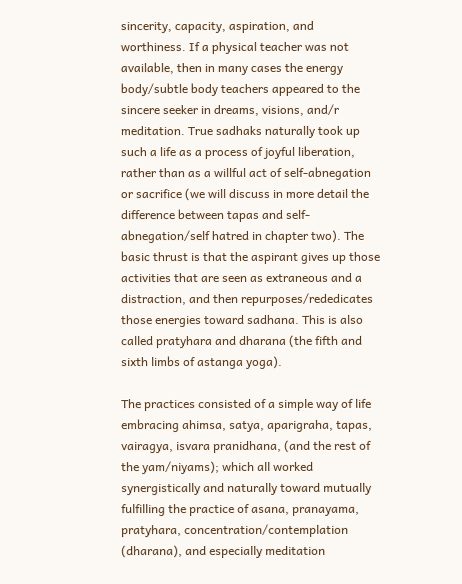sincerity, capacity, aspiration, and worthiness. If a physical teacher was not available, then in many cases the energy body/subtle body teachers appeared to the sincere seeker in dreams, visions, and/r meditation. True sadhaks naturally took up such a life as a process of joyful liberation, rather than as a willful act of self-abnegation or sacrifice (we will discuss in more detail the difference between tapas and self-abnegation/self hatred in chapter two). The basic thrust is that the aspirant gives up those activities that are seen as extraneous and a distraction, and then repurposes/rededicates those energies toward sadhana. This is also called pratyhara and dharana (the fifth and sixth limbs of astanga yoga).

The practices consisted of a simple way of life embracing ahimsa, satya, aparigraha, tapas, vairagya, isvara pranidhana, (and the rest of the yam/niyams); which all worked synergistically and naturally toward mutually fulfilling the practice of asana, pranayama, pratyhara, concentration/contemplation (dharana), and especially meditation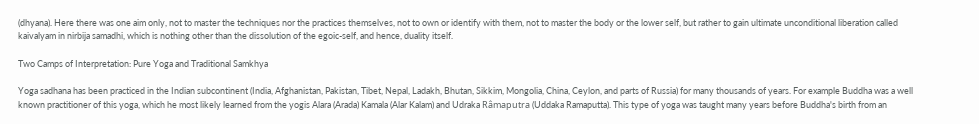(dhyana). Here there was one aim only, not to master the techniques nor the practices themselves, not to own or identify with them, not to master the body or the lower self, but rather to gain ultimate unconditional liberation called kaivalyam in nirbija samadhi, which is nothing other than the dissolution of the egoic-self, and hence, duality itself.

Two Camps of Interpretation: Pure Yoga and Traditional Samkhya

Yoga sadhana has been practiced in the Indian subcontinent (India, Afghanistan, Pakistan, Tibet, Nepal, Ladakh, Bhutan, Sikkim, Mongolia, China, Ceylon, and parts of Russia) for many thousands of years. For example Buddha was a well known practitioner of this yoga, which he most likely learned from the yogis Alara (Arada) Kamala (Alar Kalam) and Udraka Râmaputra (Uddaka Ramaputta). This type of yoga was taught many years before Buddha's birth from an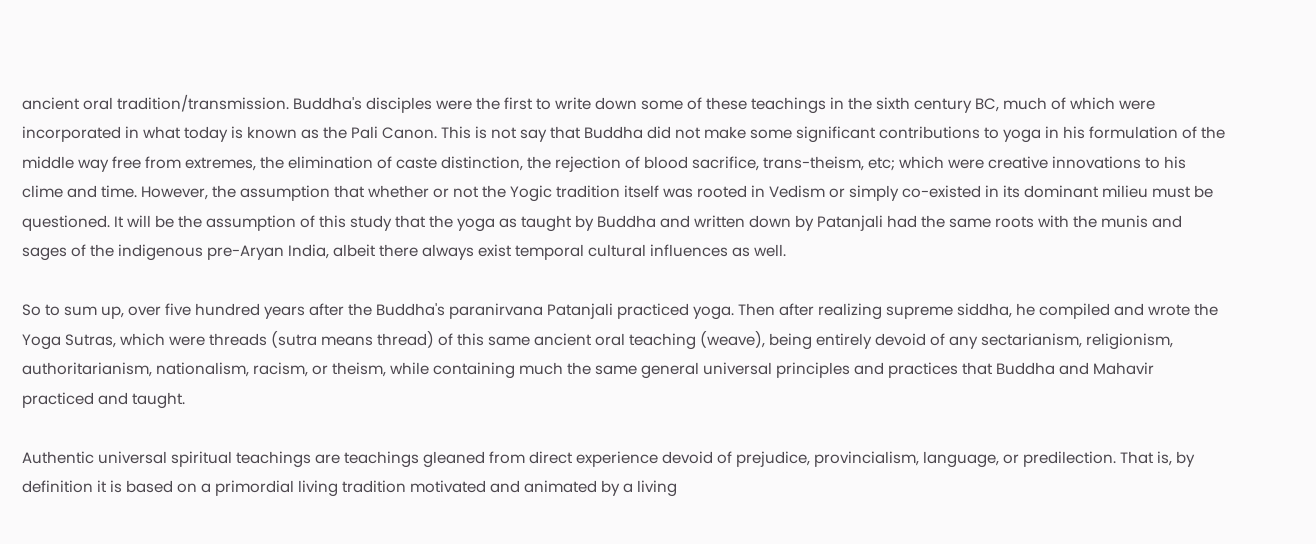ancient oral tradition/transmission. Buddha's disciples were the first to write down some of these teachings in the sixth century BC, much of which were incorporated in what today is known as the Pali Canon. This is not say that Buddha did not make some significant contributions to yoga in his formulation of the middle way free from extremes, the elimination of caste distinction, the rejection of blood sacrifice, trans-theism, etc; which were creative innovations to his clime and time. However, the assumption that whether or not the Yogic tradition itself was rooted in Vedism or simply co-existed in its dominant milieu must be questioned. It will be the assumption of this study that the yoga as taught by Buddha and written down by Patanjali had the same roots with the munis and sages of the indigenous pre-Aryan India, albeit there always exist temporal cultural influences as well.

So to sum up, over five hundred years after the Buddha's paranirvana Patanjali practiced yoga. Then after realizing supreme siddha, he compiled and wrote the Yoga Sutras, which were threads (sutra means thread) of this same ancient oral teaching (weave), being entirely devoid of any sectarianism, religionism, authoritarianism, nationalism, racism, or theism, while containing much the same general universal principles and practices that Buddha and Mahavir  practiced and taught.

Authentic universal spiritual teachings are teachings gleaned from direct experience devoid of prejudice, provincialism, language, or predilection. That is, by definition it is based on a primordial living tradition motivated and animated by a living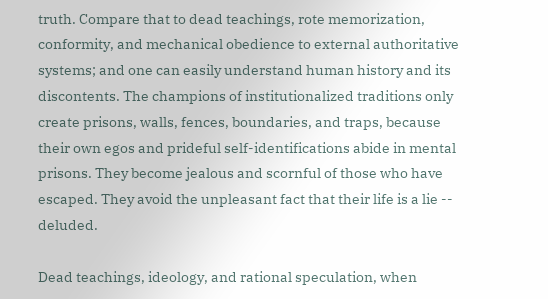truth. Compare that to dead teachings, rote memorization, conformity, and mechanical obedience to external authoritative systems; and one can easily understand human history and its discontents. The champions of institutionalized traditions only create prisons, walls, fences, boundaries, and traps, because their own egos and prideful self-identifications abide in mental prisons. They become jealous and scornful of those who have escaped. They avoid the unpleasant fact that their life is a lie -- deluded.

Dead teachings, ideology, and rational speculation, when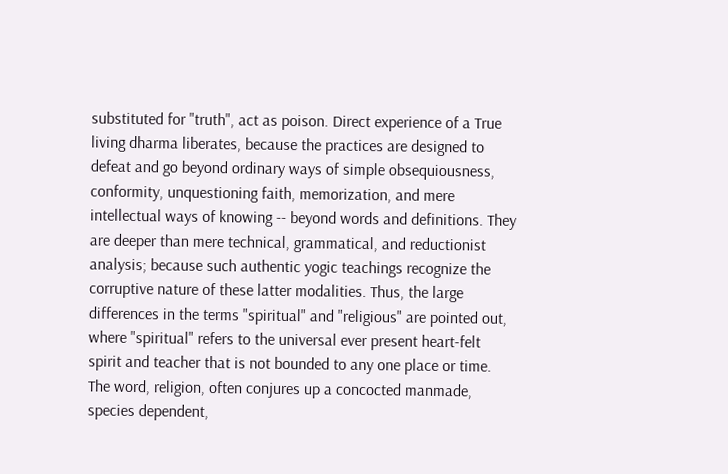substituted for "truth", act as poison. Direct experience of a True living dharma liberates, because the practices are designed to defeat and go beyond ordinary ways of simple obsequiousness, conformity, unquestioning faith, memorization, and mere intellectual ways of knowing -- beyond words and definitions. They are deeper than mere technical, grammatical, and reductionist analysis; because such authentic yogic teachings recognize the corruptive nature of these latter modalities. Thus, the large differences in the terms "spiritual" and "religious" are pointed out, where "spiritual" refers to the universal ever present heart-felt spirit and teacher that is not bounded to any one place or time. The word, religion, often conjures up a concocted manmade, species dependent,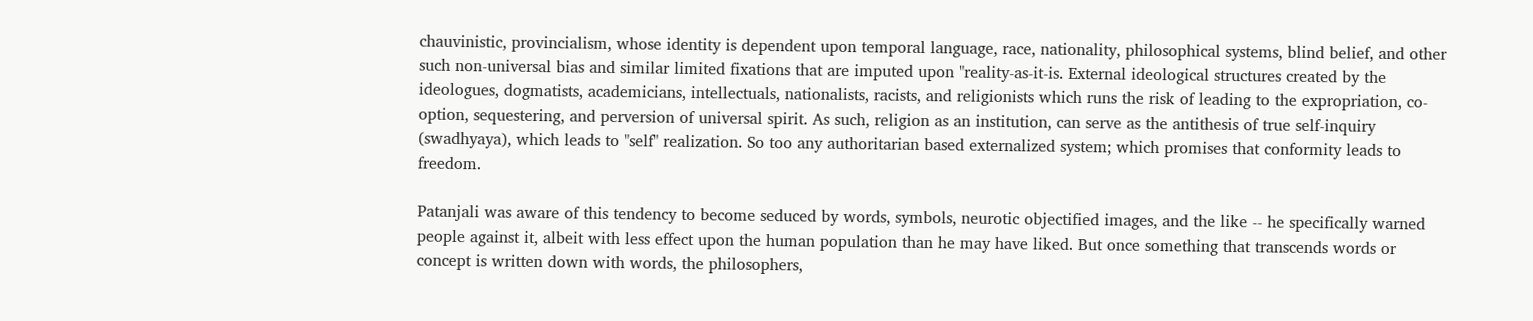chauvinistic, provincialism, whose identity is dependent upon temporal language, race, nationality, philosophical systems, blind belief, and other such non-universal bias and similar limited fixations that are imputed upon "reality-as-it-is. External ideological structures created by the ideologues, dogmatists, academicians, intellectuals, nationalists, racists, and religionists which runs the risk of leading to the expropriation, co-option, sequestering, and perversion of universal spirit. As such, religion as an institution, can serve as the antithesis of true self-inquiry (swadhyaya), which leads to "self" realization. So too any authoritarian based externalized system; which promises that conformity leads to freedom.

Patanjali was aware of this tendency to become seduced by words, symbols, neurotic objectified images, and the like -- he specifically warned people against it, albeit with less effect upon the human population than he may have liked. But once something that transcends words or concept is written down with words, the philosophers,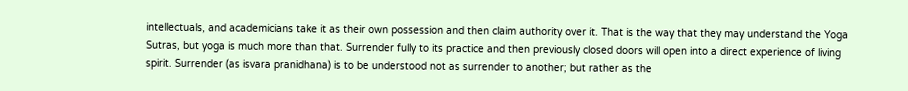intellectuals, and academicians take it as their own possession and then claim authority over it. That is the way that they may understand the Yoga Sutras, but yoga is much more than that. Surrender fully to its practice and then previously closed doors will open into a direct experience of living spirit. Surrender (as isvara pranidhana) is to be understood not as surrender to another; but rather as the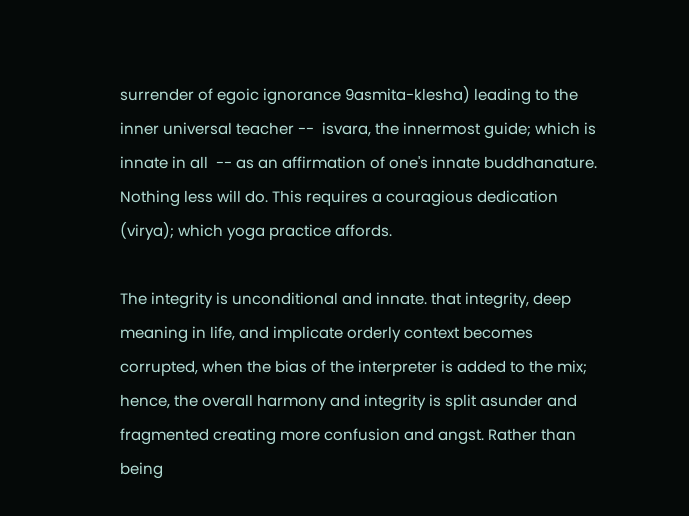surrender of egoic ignorance 9asmita-klesha) leading to the inner universal teacher --  isvara, the innermost guide; which is innate in all  -- as an affirmation of one's innate buddhanature. Nothing less will do. This requires a couragious dedication (virya); which yoga practice affords.

The integrity is unconditional and innate. that integrity, deep meaning in life, and implicate orderly context becomes corrupted, when the bias of the interpreter is added to the mix; hence, the overall harmony and integrity is split asunder and fragmented creating more confusion and angst. Rather than being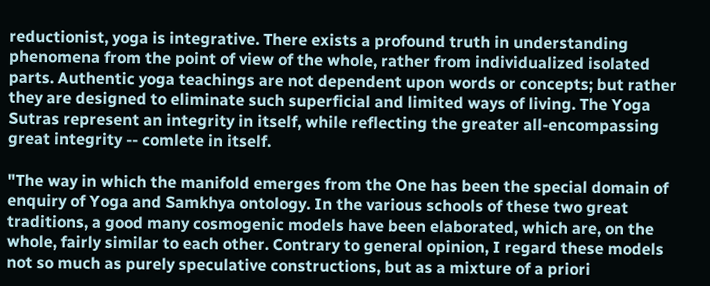reductionist, yoga is integrative. There exists a profound truth in understanding phenomena from the point of view of the whole, rather from individualized isolated parts. Authentic yoga teachings are not dependent upon words or concepts; but rather they are designed to eliminate such superficial and limited ways of living. The Yoga Sutras represent an integrity in itself, while reflecting the greater all-encompassing great integrity -- comlete in itself.

"The way in which the manifold emerges from the One has been the special domain of enquiry of Yoga and Samkhya ontology. In the various schools of these two great traditions, a good many cosmogenic models have been elaborated, which are, on the whole, fairly similar to each other. Contrary to general opinion, I regard these models not so much as purely speculative constructions, but as a mixture of a priori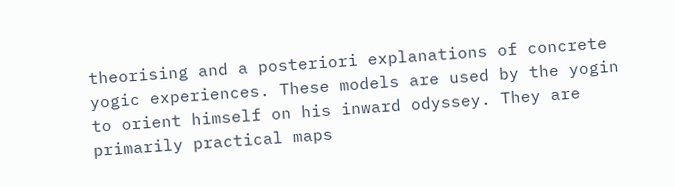theorising and a posteriori explanations of concrete yogic experiences. These models are used by the yogin to orient himself on his inward odyssey. They are primarily practical maps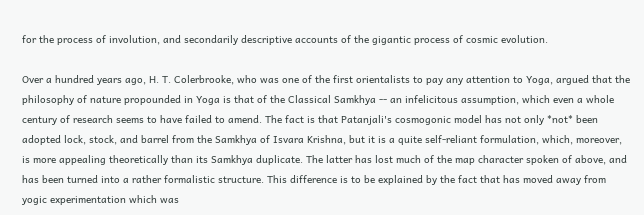for the process of involution, and secondarily descriptive accounts of the gigantic process of cosmic evolution.

Over a hundred years ago, H. T. Colerbrooke, who was one of the first orientalists to pay any attention to Yoga, argued that the philosophy of nature propounded in Yoga is that of the Classical Samkhya -- an infelicitous assumption, which even a whole century of research seems to have failed to amend. The fact is that Patanjali's cosmogonic model has not only *not* been adopted lock, stock, and barrel from the Samkhya of Isvara Krishna, but it is a quite self-reliant formulation, which, moreover, is more appealing theoretically than its Samkhya duplicate. The latter has lost much of the map character spoken of above, and has been turned into a rather formalistic structure. This difference is to be explained by the fact that has moved away from yogic experimentation which was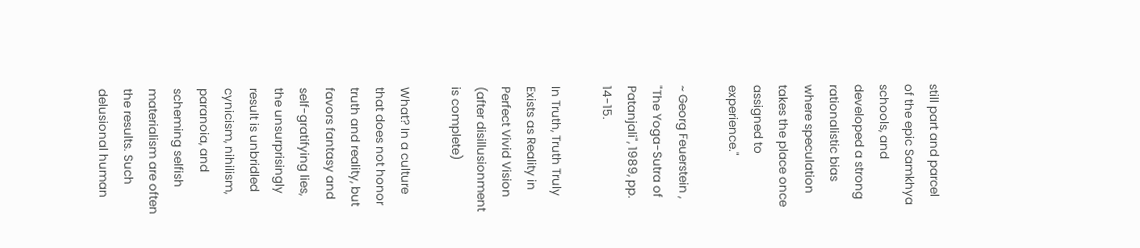still part and parcel of the epic Samkhya schools, and developed a strong rationalistic bias where speculation takes the place once assigned to experience."

~ Georg Feuerstein , "The Yoga-Sutra of Patanjali", 1989, pp. 14-15.

In Truth, Truth Truly Exists as Reality in Perfect Vivid Vision (after disillusionment is complete)

What? In a culture that does not honor truth and reality, but favors fantasy and self-gratifying lies, the unsurprisingly result is unbridled cynicism, nihilism, paranoia, and scheming selfish materialism are often the results. Such delusional human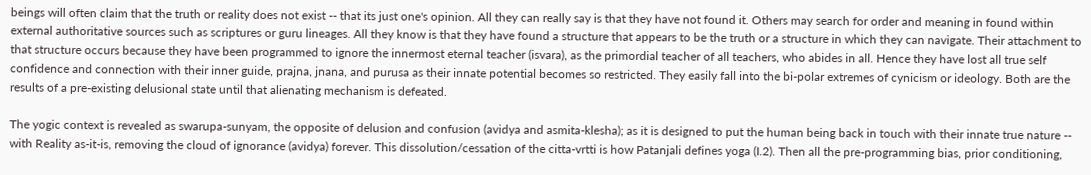beings will often claim that the truth or reality does not exist -- that its just one's opinion. All they can really say is that they have not found it. Others may search for order and meaning in found within external authoritative sources such as scriptures or guru lineages. All they know is that they have found a structure that appears to be the truth or a structure in which they can navigate. Their attachment to that structure occurs because they have been programmed to ignore the innermost eternal teacher (isvara), as the primordial teacher of all teachers, who abides in all. Hence they have lost all true self confidence and connection with their inner guide, prajna, jnana, and purusa as their innate potential becomes so restricted. They easily fall into the bi-polar extremes of cynicism or ideology. Both are the results of a pre-existing delusional state until that alienating mechanism is defeated.

The yogic context is revealed as swarupa-sunyam, the opposite of delusion and confusion (avidya and asmita-klesha); as it is designed to put the human being back in touch with their innate true nature -- with Reality as-it-is, removing the cloud of ignorance (avidya) forever. This dissolution/cessation of the citta-vrtti is how Patanjali defines yoga (I.2). Then all the pre-programming bias, prior conditioning,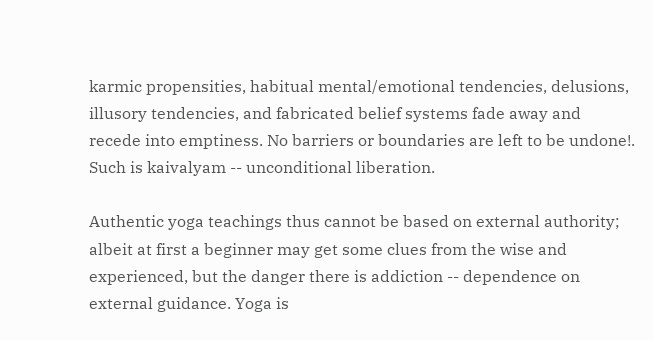karmic propensities, habitual mental/emotional tendencies, delusions, illusory tendencies, and fabricated belief systems fade away and recede into emptiness. No barriers or boundaries are left to be undone!. Such is kaivalyam -- unconditional liberation.

Authentic yoga teachings thus cannot be based on external authority; albeit at first a beginner may get some clues from the wise and experienced, but the danger there is addiction -- dependence on external guidance. Yoga is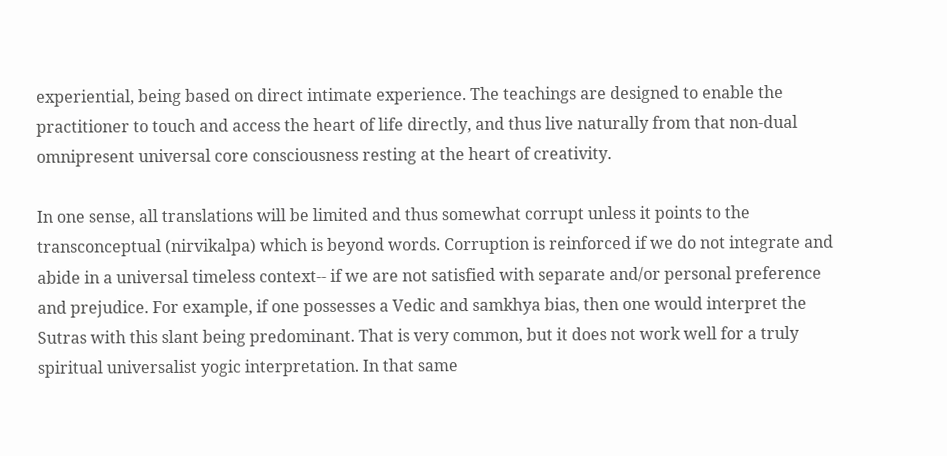experiential, being based on direct intimate experience. The teachings are designed to enable the practitioner to touch and access the heart of life directly, and thus live naturally from that non-dual omnipresent universal core consciousness resting at the heart of creativity.

In one sense, all translations will be limited and thus somewhat corrupt unless it points to the transconceptual (nirvikalpa) which is beyond words. Corruption is reinforced if we do not integrate and abide in a universal timeless context-- if we are not satisfied with separate and/or personal preference and prejudice. For example, if one possesses a Vedic and samkhya bias, then one would interpret the Sutras with this slant being predominant. That is very common, but it does not work well for a truly spiritual universalist yogic interpretation. In that same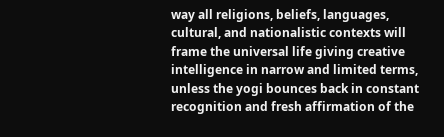way all religions, beliefs, languages, cultural, and nationalistic contexts will frame the universal life giving creative intelligence in narrow and limited terms, unless the yogi bounces back in constant recognition and fresh affirmation of the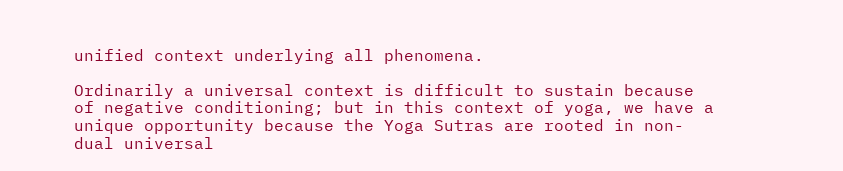unified context underlying all phenomena.

Ordinarily a universal context is difficult to sustain because of negative conditioning; but in this context of yoga, we have a unique opportunity because the Yoga Sutras are rooted in non-dual universal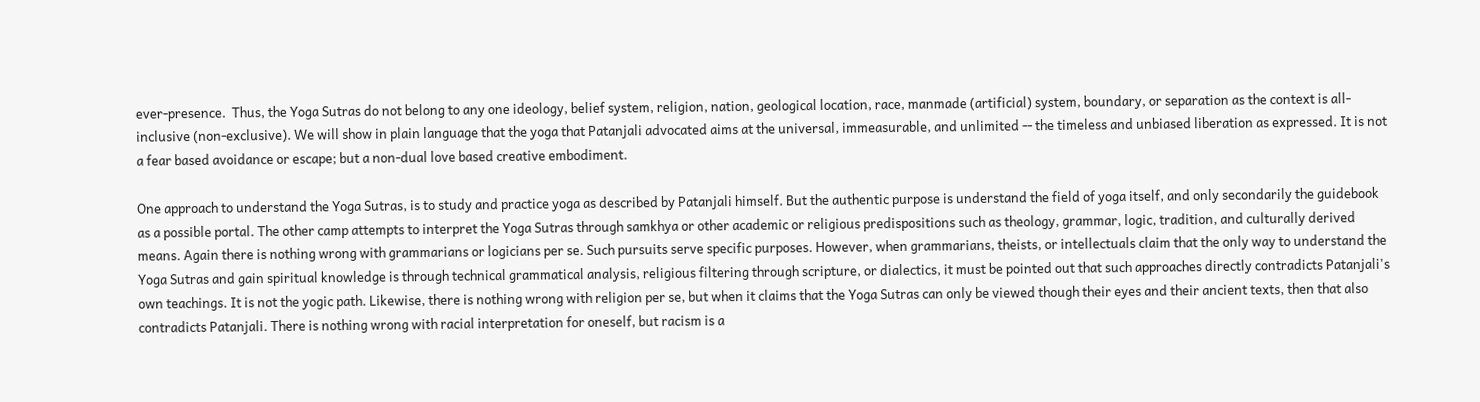ever-presence.  Thus, the Yoga Sutras do not belong to any one ideology, belief system, religion, nation, geological location, race, manmade (artificial) system, boundary, or separation as the context is all-inclusive (non-exclusive). We will show in plain language that the yoga that Patanjali advocated aims at the universal, immeasurable, and unlimited -- the timeless and unbiased liberation as expressed. It is not a fear based avoidance or escape; but a non-dual love based creative embodiment.

One approach to understand the Yoga Sutras, is to study and practice yoga as described by Patanjali himself. But the authentic purpose is understand the field of yoga itself, and only secondarily the guidebook as a possible portal. The other camp attempts to interpret the Yoga Sutras through samkhya or other academic or religious predispositions such as theology, grammar, logic, tradition, and culturally derived means. Again there is nothing wrong with grammarians or logicians per se. Such pursuits serve specific purposes. However, when grammarians, theists, or intellectuals claim that the only way to understand the Yoga Sutras and gain spiritual knowledge is through technical grammatical analysis, religious filtering through scripture, or dialectics, it must be pointed out that such approaches directly contradicts Patanjali's own teachings. It is not the yogic path. Likewise, there is nothing wrong with religion per se, but when it claims that the Yoga Sutras can only be viewed though their eyes and their ancient texts, then that also contradicts Patanjali. There is nothing wrong with racial interpretation for oneself, but racism is a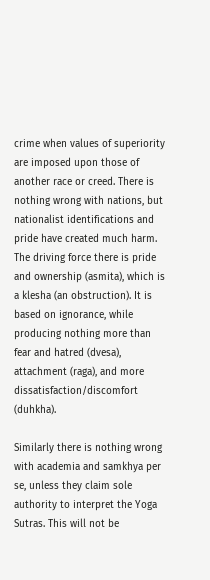crime when values of superiority are imposed upon those of another race or creed. There is nothing wrong with nations, but nationalist identifications and pride have created much harm. The driving force there is pride and ownership (asmita), which is a klesha (an obstruction). It is based on ignorance, while producing nothing more than fear and hatred (dvesa), attachment (raga), and more dissatisfaction/discomfort (duhkha).

Similarly there is nothing wrong with academia and samkhya per se, unless they claim sole authority to interpret the Yoga Sutras. This will not be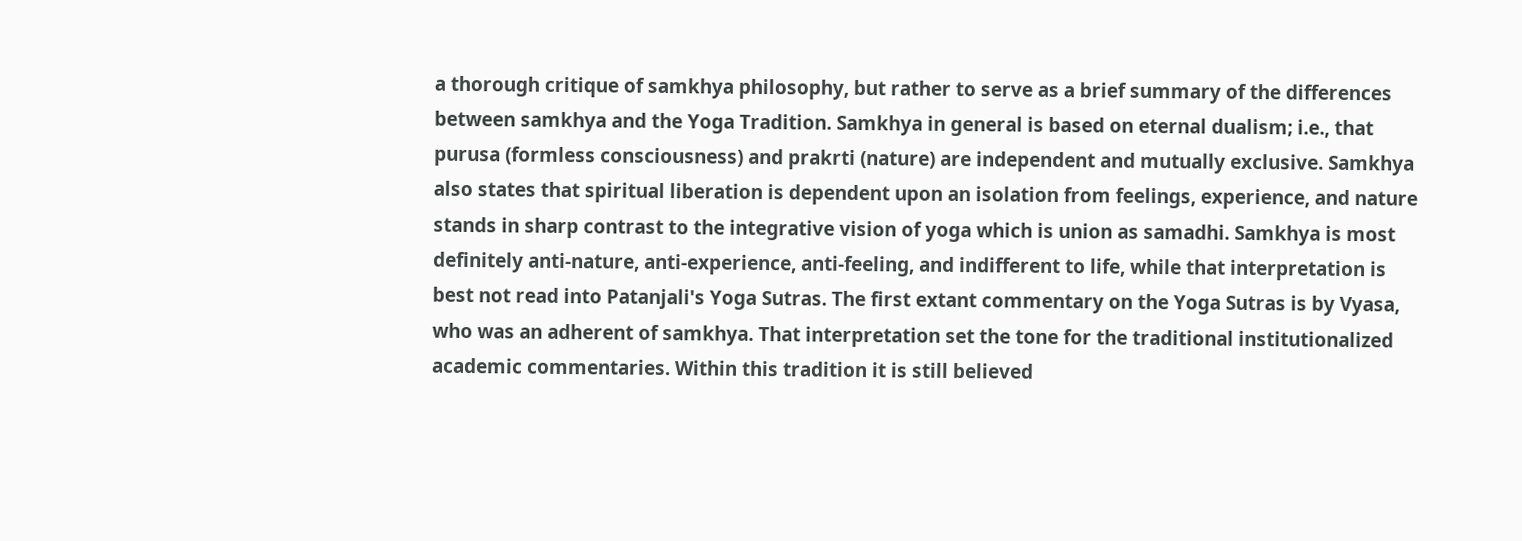a thorough critique of samkhya philosophy, but rather to serve as a brief summary of the differences between samkhya and the Yoga Tradition. Samkhya in general is based on eternal dualism; i.e., that purusa (formless consciousness) and prakrti (nature) are independent and mutually exclusive. Samkhya also states that spiritual liberation is dependent upon an isolation from feelings, experience, and nature stands in sharp contrast to the integrative vision of yoga which is union as samadhi. Samkhya is most definitely anti-nature, anti-experience, anti-feeling, and indifferent to life, while that interpretation is best not read into Patanjali's Yoga Sutras. The first extant commentary on the Yoga Sutras is by Vyasa, who was an adherent of samkhya. That interpretation set the tone for the traditional institutionalized academic commentaries. Within this tradition it is still believed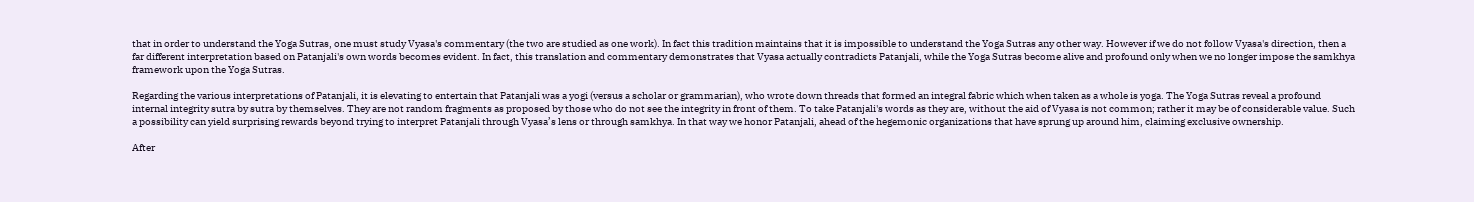that in order to understand the Yoga Sutras, one must study Vyasa's commentary (the two are studied as one work). In fact this tradition maintains that it is impossible to understand the Yoga Sutras any other way. However if we do not follow Vyasa's direction, then a far different interpretation based on Patanjali's own words becomes evident. In fact, this translation and commentary demonstrates that Vyasa actually contradicts Patanjali, while the Yoga Sutras become alive and profound only when we no longer impose the samkhya framework upon the Yoga Sutras.

Regarding the various interpretations of Patanjali, it is elevating to entertain that Patanjali was a yogi (versus a scholar or grammarian), who wrote down threads that formed an integral fabric which when taken as a whole is yoga. The Yoga Sutras reveal a profound internal integrity sutra by sutra by themselves. They are not random fragments as proposed by those who do not see the integrity in front of them. To take Patanjali's words as they are, without the aid of Vyasa is not common; rather it may be of considerable value. Such a possibility can yield surprising rewards beyond trying to interpret Patanjali through Vyasa’s lens or through samkhya. In that way we honor Patanjali, ahead of the hegemonic organizations that have sprung up around him, claiming exclusive ownership.

After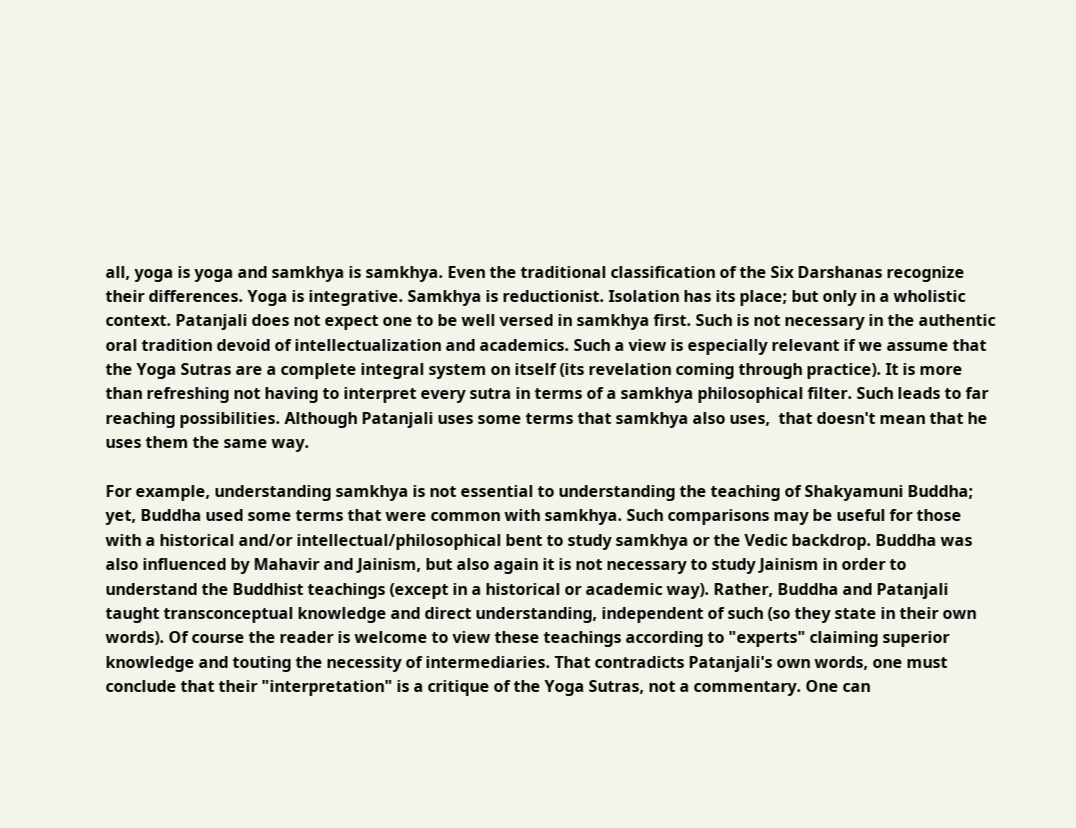all, yoga is yoga and samkhya is samkhya. Even the traditional classification of the Six Darshanas recognize their differences. Yoga is integrative. Samkhya is reductionist. Isolation has its place; but only in a wholistic context. Patanjali does not expect one to be well versed in samkhya first. Such is not necessary in the authentic oral tradition devoid of intellectualization and academics. Such a view is especially relevant if we assume that the Yoga Sutras are a complete integral system on itself (its revelation coming through practice). It is more than refreshing not having to interpret every sutra in terms of a samkhya philosophical filter. Such leads to far reaching possibilities. Although Patanjali uses some terms that samkhya also uses,  that doesn't mean that he uses them the same way.

For example, understanding samkhya is not essential to understanding the teaching of Shakyamuni Buddha; yet, Buddha used some terms that were common with samkhya. Such comparisons may be useful for those with a historical and/or intellectual/philosophical bent to study samkhya or the Vedic backdrop. Buddha was also influenced by Mahavir and Jainism, but also again it is not necessary to study Jainism in order to understand the Buddhist teachings (except in a historical or academic way). Rather, Buddha and Patanjali taught transconceptual knowledge and direct understanding, independent of such (so they state in their own words). Of course the reader is welcome to view these teachings according to "experts" claiming superior knowledge and touting the necessity of intermediaries. That contradicts Patanjali's own words, one must conclude that their "interpretation" is a critique of the Yoga Sutras, not a commentary. One can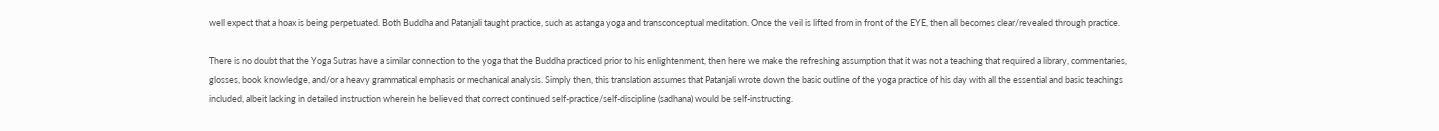well expect that a hoax is being perpetuated. Both Buddha and Patanjali taught practice, such as astanga yoga and transconceptual meditation. Once the veil is lifted from in front of the EYE, then all becomes clear/revealed through practice.

There is no doubt that the Yoga Sutras have a similar connection to the yoga that the Buddha practiced prior to his enlightenment, then here we make the refreshing assumption that it was not a teaching that required a library, commentaries, glosses, book knowledge, and/or a heavy grammatical emphasis or mechanical analysis. Simply then, this translation assumes that Patanjali wrote down the basic outline of the yoga practice of his day with all the essential and basic teachings included, albeit lacking in detailed instruction wherein he believed that correct continued self-practice/self-discipline (sadhana) would be self-instructing.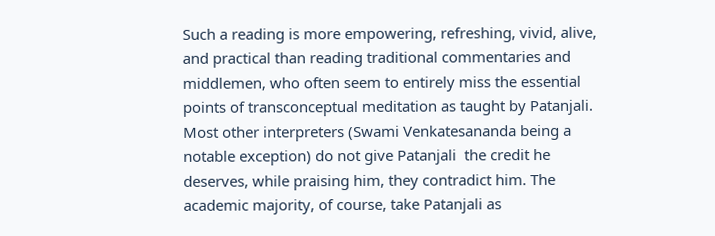Such a reading is more empowering, refreshing, vivid, alive, and practical than reading traditional commentaries and middlemen, who often seem to entirely miss the essential points of transconceptual meditation as taught by Patanjali. Most other interpreters (Swami Venkatesananda being a notable exception) do not give Patanjali  the credit he deserves, while praising him, they contradict him. The academic majority, of course, take Patanjali as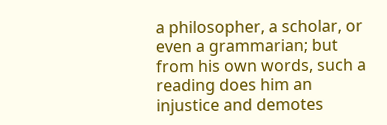a philosopher, a scholar, or even a grammarian; but from his own words, such a reading does him an injustice and demotes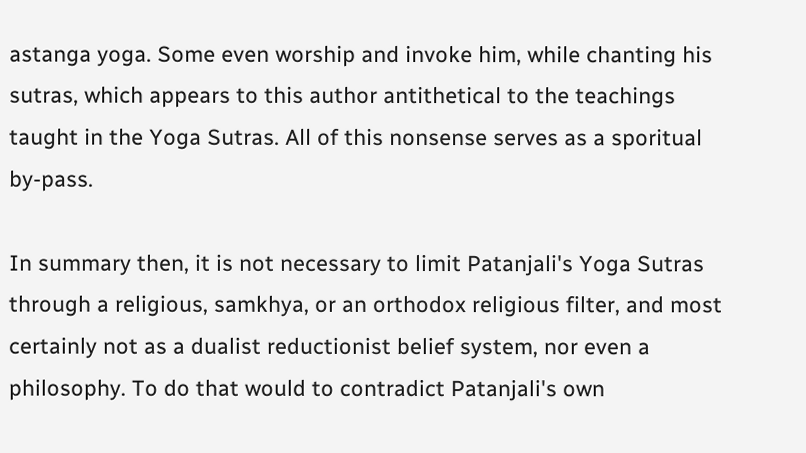astanga yoga. Some even worship and invoke him, while chanting his sutras, which appears to this author antithetical to the teachings taught in the Yoga Sutras. All of this nonsense serves as a sporitual by-pass.

In summary then, it is not necessary to limit Patanjali's Yoga Sutras through a religious, samkhya, or an orthodox religious filter, and most certainly not as a dualist reductionist belief system, nor even a philosophy. To do that would to contradict Patanjali's own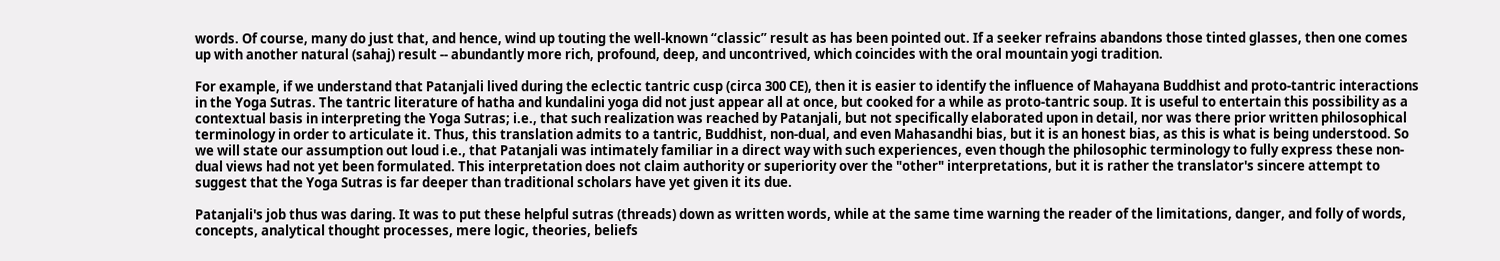words. Of course, many do just that, and hence, wind up touting the well-known “classic” result as has been pointed out. If a seeker refrains abandons those tinted glasses, then one comes up with another natural (sahaj) result -- abundantly more rich, profound, deep, and uncontrived, which coincides with the oral mountain yogi tradition.

For example, if we understand that Patanjali lived during the eclectic tantric cusp (circa 300 CE), then it is easier to identify the influence of Mahayana Buddhist and proto-tantric interactions in the Yoga Sutras. The tantric literature of hatha and kundalini yoga did not just appear all at once, but cooked for a while as proto-tantric soup. It is useful to entertain this possibility as a contextual basis in interpreting the Yoga Sutras; i.e., that such realization was reached by Patanjali, but not specifically elaborated upon in detail, nor was there prior written philosophical terminology in order to articulate it. Thus, this translation admits to a tantric, Buddhist, non-dual, and even Mahasandhi bias, but it is an honest bias, as this is what is being understood. So we will state our assumption out loud i.e., that Patanjali was intimately familiar in a direct way with such experiences, even though the philosophic terminology to fully express these non-dual views had not yet been formulated. This interpretation does not claim authority or superiority over the "other" interpretations, but it is rather the translator's sincere attempt to suggest that the Yoga Sutras is far deeper than traditional scholars have yet given it its due.

Patanjali's job thus was daring. It was to put these helpful sutras (threads) down as written words, while at the same time warning the reader of the limitations, danger, and folly of words, concepts, analytical thought processes, mere logic, theories, beliefs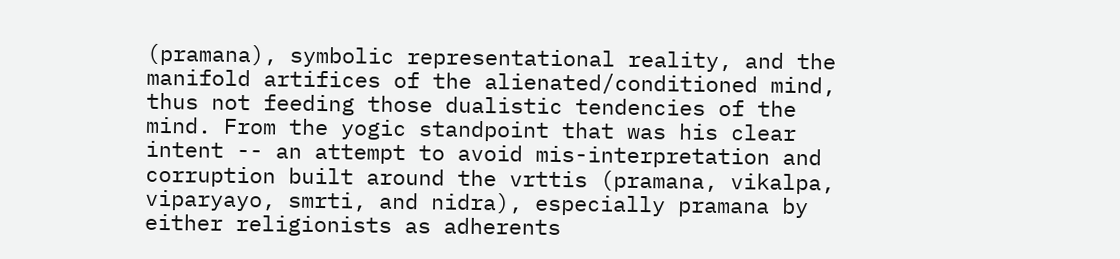(pramana), symbolic representational reality, and the manifold artifices of the alienated/conditioned mind, thus not feeding those dualistic tendencies of the mind. From the yogic standpoint that was his clear intent -- an attempt to avoid mis-interpretation and corruption built around the vrttis (pramana, vikalpa, viparyayo, smrti, and nidra), especially pramana by either religionists as adherents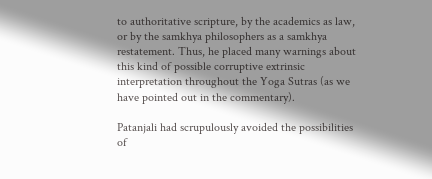to authoritative scripture, by the academics as law, or by the samkhya philosophers as a samkhya restatement. Thus, he placed many warnings about this kind of possible corruptive extrinsic interpretation throughout the Yoga Sutras (as we have pointed out in the commentary).

Patanjali had scrupulously avoided the possibilities of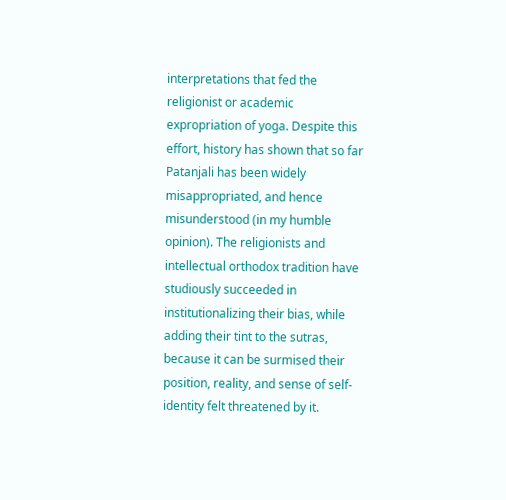interpretations that fed the religionist or academic expropriation of yoga. Despite this effort, history has shown that so far Patanjali has been widely misappropriated, and hence misunderstood (in my humble opinion). The religionists and intellectual orthodox tradition have studiously succeeded in institutionalizing their bias, while adding their tint to the sutras, because it can be surmised their position, reality, and sense of self-identity felt threatened by it.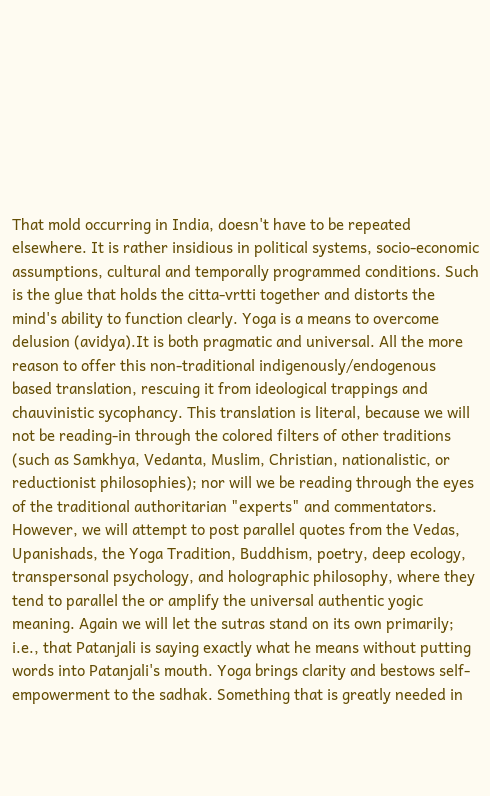That mold occurring in India, doesn't have to be repeated elsewhere. It is rather insidious in political systems, socio-economic assumptions, cultural and temporally programmed conditions. Such is the glue that holds the citta-vrtti together and distorts the mind's ability to function clearly. Yoga is a means to overcome delusion (avidya).It is both pragmatic and universal. All the more reason to offer this non-traditional indigenously/endogenous  based translation, rescuing it from ideological trappings and chauvinistic sycophancy. This translation is literal, because we will not be reading-in through the colored filters of other traditions (such as Samkhya, Vedanta, Muslim, Christian, nationalistic, or reductionist philosophies); nor will we be reading through the eyes of the traditional authoritarian "experts" and commentators. However, we will attempt to post parallel quotes from the Vedas, Upanishads, the Yoga Tradition, Buddhism, poetry, deep ecology, transpersonal psychology, and holographic philosophy, where they tend to parallel the or amplify the universal authentic yogic meaning. Again we will let the sutras stand on its own primarily; i.e., that Patanjali is saying exactly what he means without putting words into Patanjali's mouth. Yoga brings clarity and bestows self-empowerment to the sadhak. Something that is greatly needed in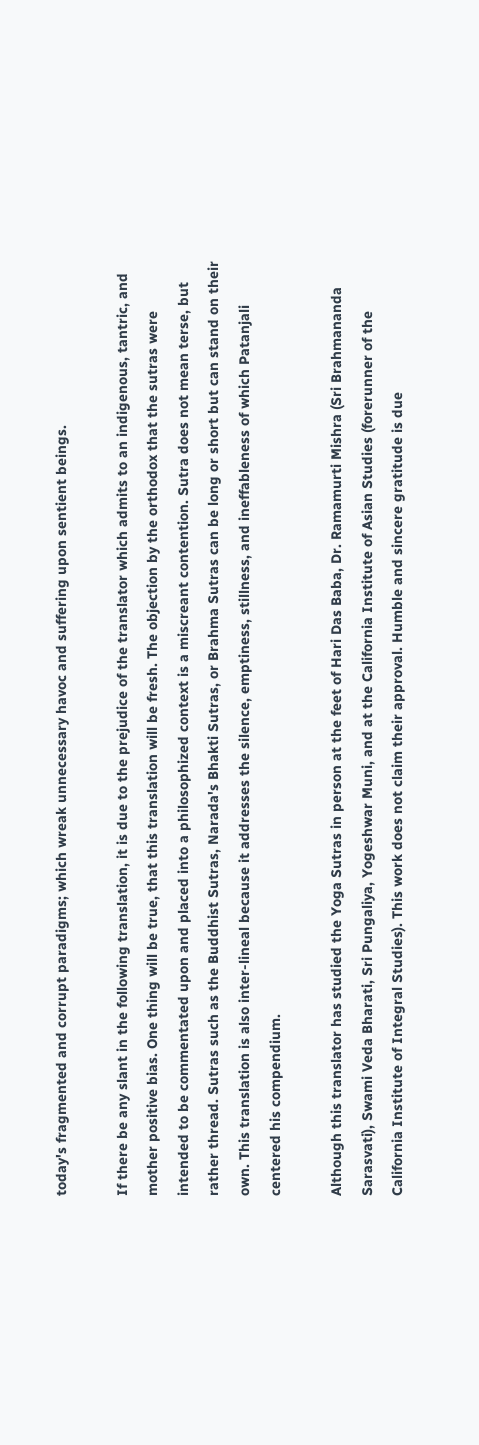today's fragmented and corrupt paradigms; which wreak unnecessary havoc and suffering upon sentient beings.

If there be any slant in the following translation, it is due to the prejudice of the translator which admits to an indigenous, tantric, and mother positive bias. One thing will be true, that this translation will be fresh. The objection by the orthodox that the sutras were intended to be commentated upon and placed into a philosophized context is a miscreant contention. Sutra does not mean terse, but rather thread. Sutras such as the Buddhist Sutras, Narada's Bhakti Sutras, or Brahma Sutras can be long or short but can stand on their own. This translation is also inter-lineal because it addresses the silence, emptiness, stillness, and ineffableness of which Patanjali centered his compendium.

Although this translator has studied the Yoga Sutras in person at the feet of Hari Das Baba, Dr. Ramamurti Mishra (Sri Brahmananda Sarasvati), Swami Veda Bharati, Sri Pungaliya, Yogeshwar Muni, and at the California Institute of Asian Studies (forerunner of the California Institute of Integral Studies). This work does not claim their approval. Humble and sincere gratitude is due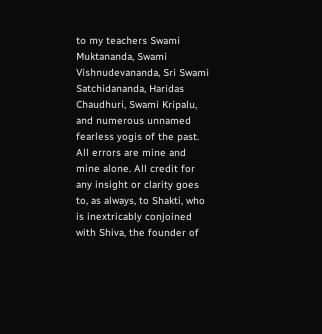to my teachers Swami Muktananda, Swami Vishnudevananda, Sri Swami Satchidananda, Haridas Chaudhuri, Swami Kripalu, and numerous unnamed fearless yogis of the past. All errors are mine and mine alone. All credit for any insight or clarity goes to, as always, to Shakti, who is inextricably conjoined with Shiva, the founder of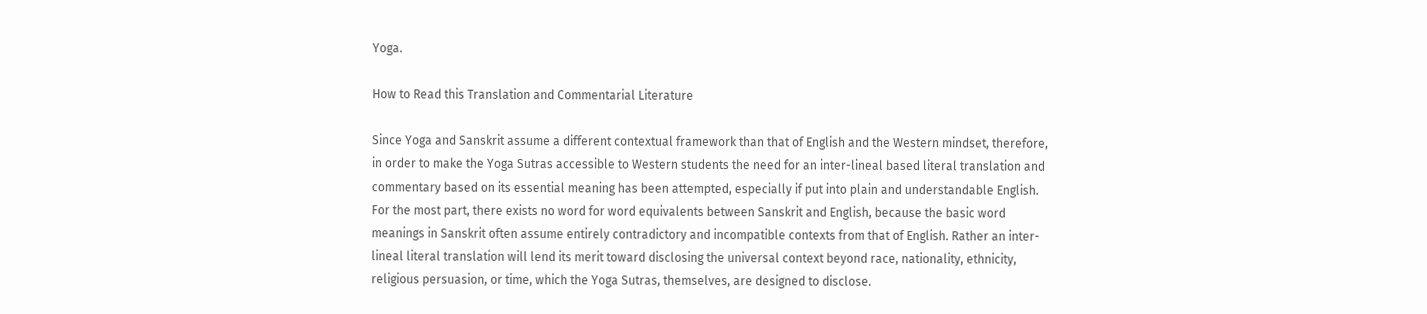Yoga.

How to Read this Translation and Commentarial Literature

Since Yoga and Sanskrit assume a different contextual framework than that of English and the Western mindset, therefore, in order to make the Yoga Sutras accessible to Western students the need for an inter-lineal based literal translation and commentary based on its essential meaning has been attempted, especially if put into plain and understandable English. For the most part, there exists no word for word equivalents between Sanskrit and English, because the basic word meanings in Sanskrit often assume entirely contradictory and incompatible contexts from that of English. Rather an inter-lineal literal translation will lend its merit toward disclosing the universal context beyond race, nationality, ethnicity, religious persuasion, or time, which the Yoga Sutras, themselves, are designed to disclose.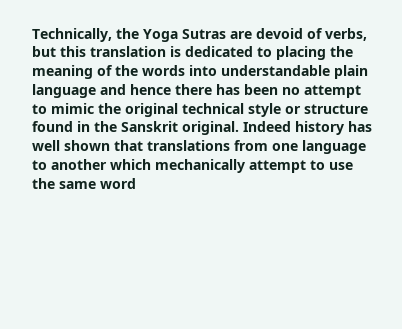Technically, the Yoga Sutras are devoid of verbs, but this translation is dedicated to placing the meaning of the words into understandable plain language and hence there has been no attempt to mimic the original technical style or structure found in the Sanskrit original. Indeed history has well shown that translations from one language to another which mechanically attempt to use the same word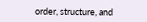order, structure, and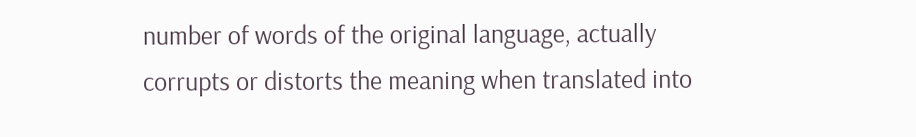number of words of the original language, actually corrupts or distorts the meaning when translated into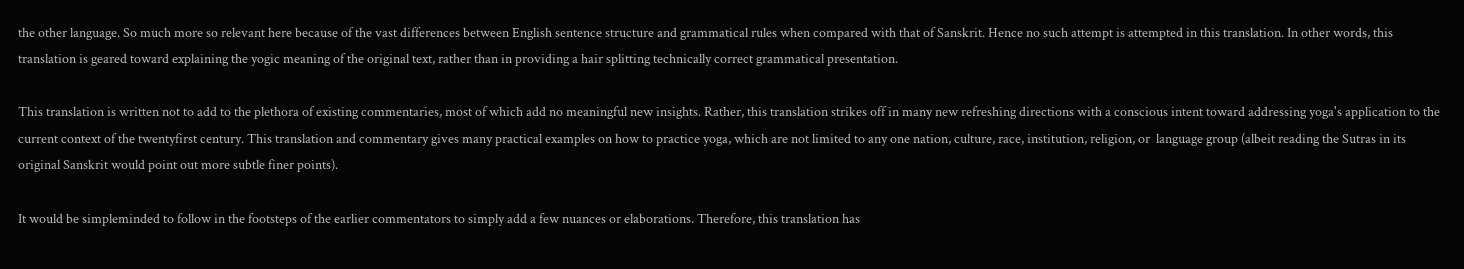the other language. So much more so relevant here because of the vast differences between English sentence structure and grammatical rules when compared with that of Sanskrit. Hence no such attempt is attempted in this translation. In other words, this translation is geared toward explaining the yogic meaning of the original text, rather than in providing a hair splitting technically correct grammatical presentation.

This translation is written not to add to the plethora of existing commentaries, most of which add no meaningful new insights. Rather, this translation strikes off in many new refreshing directions with a conscious intent toward addressing yoga's application to the current context of the twentyfirst century. This translation and commentary gives many practical examples on how to practice yoga, which are not limited to any one nation, culture, race, institution, religion, or  language group (albeit reading the Sutras in its original Sanskrit would point out more subtle finer points).

It would be simpleminded to follow in the footsteps of the earlier commentators to simply add a few nuances or elaborations. Therefore, this translation has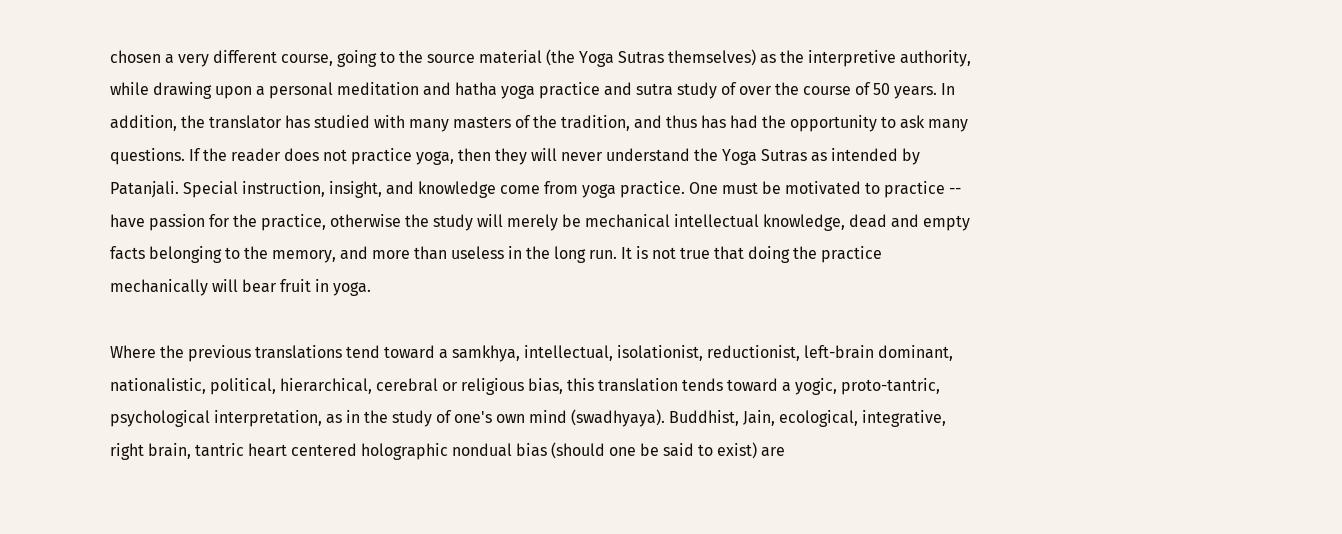chosen a very different course, going to the source material (the Yoga Sutras themselves) as the interpretive authority, while drawing upon a personal meditation and hatha yoga practice and sutra study of over the course of 50 years. In addition, the translator has studied with many masters of the tradition, and thus has had the opportunity to ask many questions. If the reader does not practice yoga, then they will never understand the Yoga Sutras as intended by Patanjali. Special instruction, insight, and knowledge come from yoga practice. One must be motivated to practice -- have passion for the practice, otherwise the study will merely be mechanical intellectual knowledge, dead and empty facts belonging to the memory, and more than useless in the long run. It is not true that doing the practice mechanically will bear fruit in yoga.

Where the previous translations tend toward a samkhya, intellectual, isolationist, reductionist, left-brain dominant, nationalistic, political, hierarchical, cerebral or religious bias, this translation tends toward a yogic, proto-tantric, psychological interpretation, as in the study of one's own mind (swadhyaya). Buddhist, Jain, ecological, integrative, right brain, tantric heart centered holographic nondual bias (should one be said to exist) are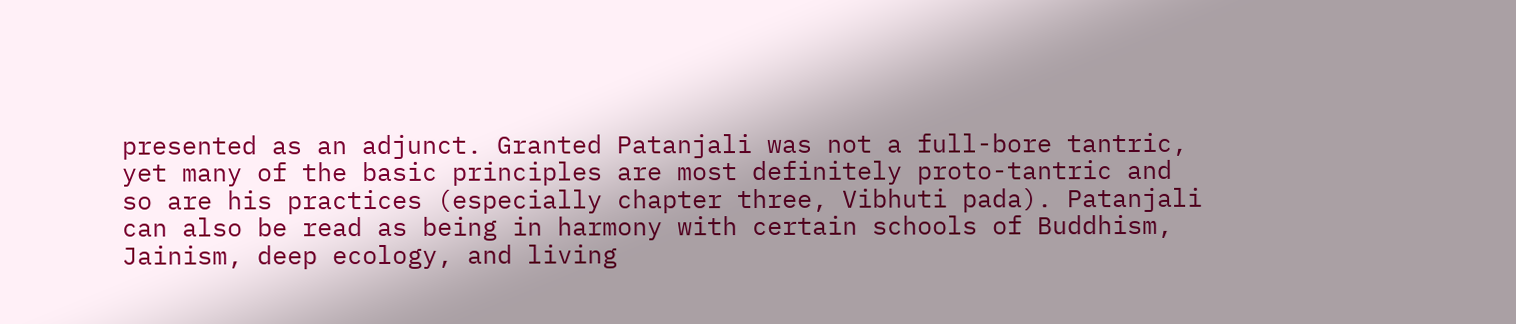presented as an adjunct. Granted Patanjali was not a full-bore tantric, yet many of the basic principles are most definitely proto-tantric and so are his practices (especially chapter three, Vibhuti pada). Patanjali can also be read as being in harmony with certain schools of Buddhism, Jainism, deep ecology, and living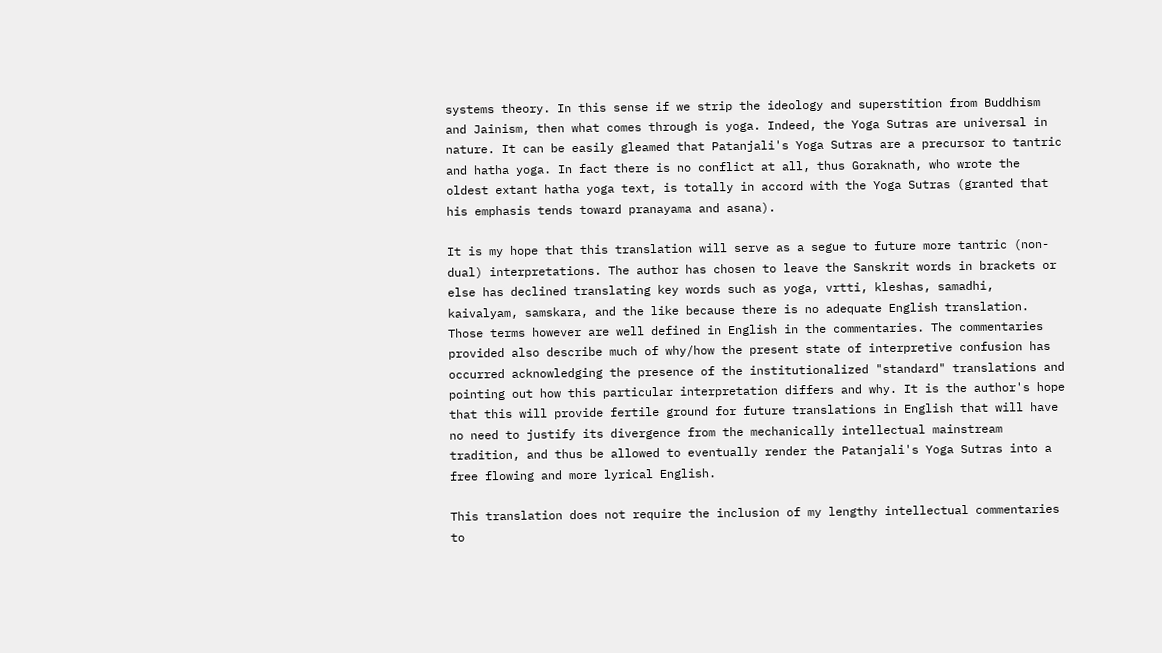systems theory. In this sense if we strip the ideology and superstition from Buddhism and Jainism, then what comes through is yoga. Indeed, the Yoga Sutras are universal in nature. It can be easily gleamed that Patanjali's Yoga Sutras are a precursor to tantric and hatha yoga. In fact there is no conflict at all, thus Goraknath, who wrote the oldest extant hatha yoga text, is totally in accord with the Yoga Sutras (granted that his emphasis tends toward pranayama and asana).

It is my hope that this translation will serve as a segue to future more tantric (non-dual) interpretations. The author has chosen to leave the Sanskrit words in brackets or else has declined translating key words such as yoga, vrtti, kleshas, samadhi, kaivalyam, samskara, and the like because there is no adequate English translation. Those terms however are well defined in English in the commentaries. The commentaries provided also describe much of why/how the present state of interpretive confusion has occurred acknowledging the presence of the institutionalized "standard" translations and pointing out how this particular interpretation differs and why. It is the author's hope that this will provide fertile ground for future translations in English that will have no need to justify its divergence from the mechanically intellectual mainstream tradition, and thus be allowed to eventually render the Patanjali's Yoga Sutras into a free flowing and more lyrical English.

This translation does not require the inclusion of my lengthy intellectual commentaries to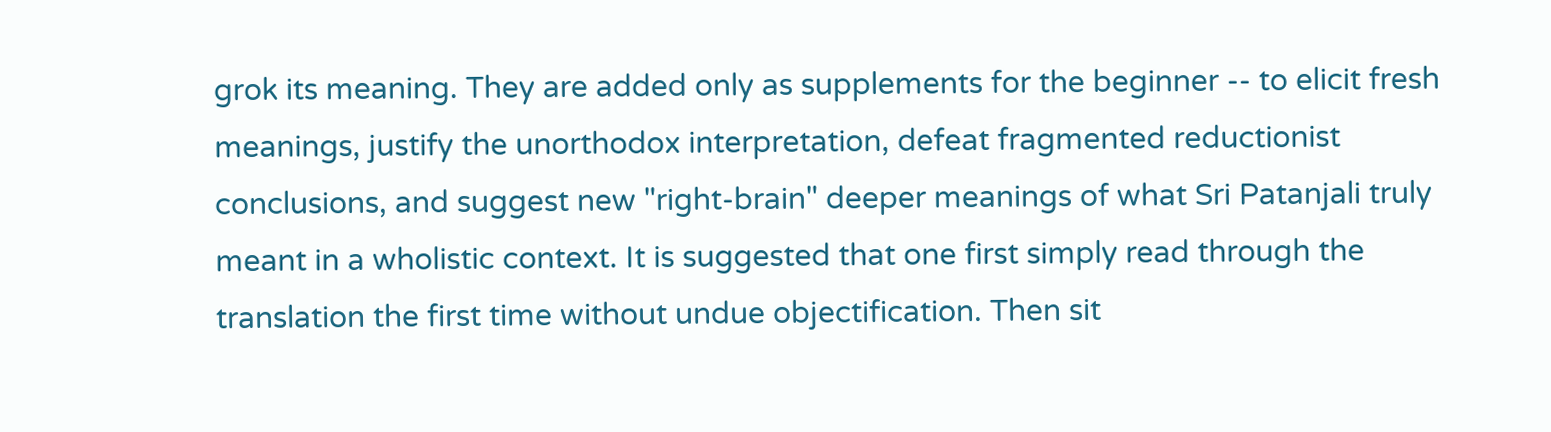grok its meaning. They are added only as supplements for the beginner -- to elicit fresh meanings, justify the unorthodox interpretation, defeat fragmented reductionist conclusions, and suggest new "right-brain" deeper meanings of what Sri Patanjali truly meant in a wholistic context. It is suggested that one first simply read through the translation the first time without undue objectification. Then sit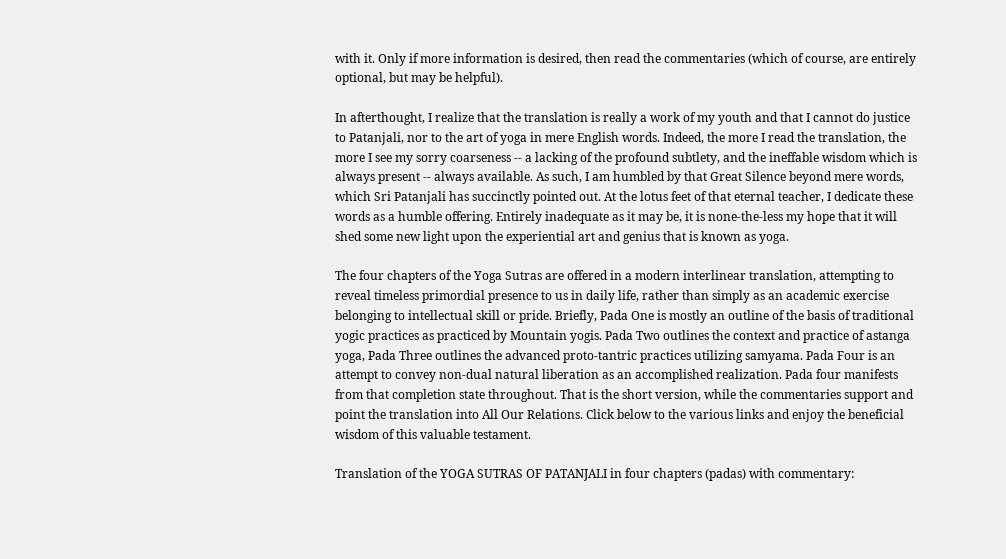with it. Only if more information is desired, then read the commentaries (which of course, are entirely optional, but may be helpful).

In afterthought, I realize that the translation is really a work of my youth and that I cannot do justice to Patanjali, nor to the art of yoga in mere English words. Indeed, the more I read the translation, the more I see my sorry coarseness -- a lacking of the profound subtlety, and the ineffable wisdom which is always present -- always available. As such, I am humbled by that Great Silence beyond mere words, which Sri Patanjali has succinctly pointed out. At the lotus feet of that eternal teacher, I dedicate these words as a humble offering. Entirely inadequate as it may be, it is none-the-less my hope that it will shed some new light upon the experiential art and genius that is known as yoga.

The four chapters of the Yoga Sutras are offered in a modern interlinear translation, attempting to reveal timeless primordial presence to us in daily life, rather than simply as an academic exercise belonging to intellectual skill or pride. Briefly, Pada One is mostly an outline of the basis of traditional yogic practices as practiced by Mountain yogis. Pada Two outlines the context and practice of astanga yoga, Pada Three outlines the advanced proto-tantric practices utilizing samyama. Pada Four is an attempt to convey non-dual natural liberation as an accomplished realization. Pada four manifests from that completion state throughout. That is the short version, while the commentaries support and point the translation into All Our Relations. Click below to the various links and enjoy the beneficial wisdom of this valuable testament.

Translation of the YOGA SUTRAS OF PATANJALI in four chapters (padas) with commentary: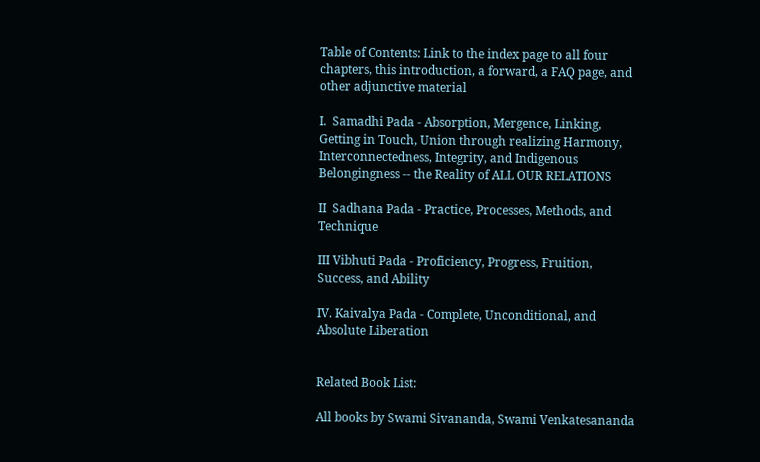Table of Contents: Link to the index page to all four chapters, this introduction, a forward, a FAQ page, and other adjunctive material

I.  Samadhi Pada - Absorption, Mergence, Linking, Getting in Touch, Union through realizing Harmony, Interconnectedness, Integrity, and Indigenous Belongingness -- the Reality of ALL OUR RELATIONS

II  Sadhana Pada - Practice, Processes, Methods, and Technique

III Vibhuti Pada - Proficiency, Progress, Fruition, Success, and Ability

IV. Kaivalya Pada - Complete, Unconditional, and Absolute Liberation


Related Book List:

All books by Swami Sivananda, Swami Venkatesananda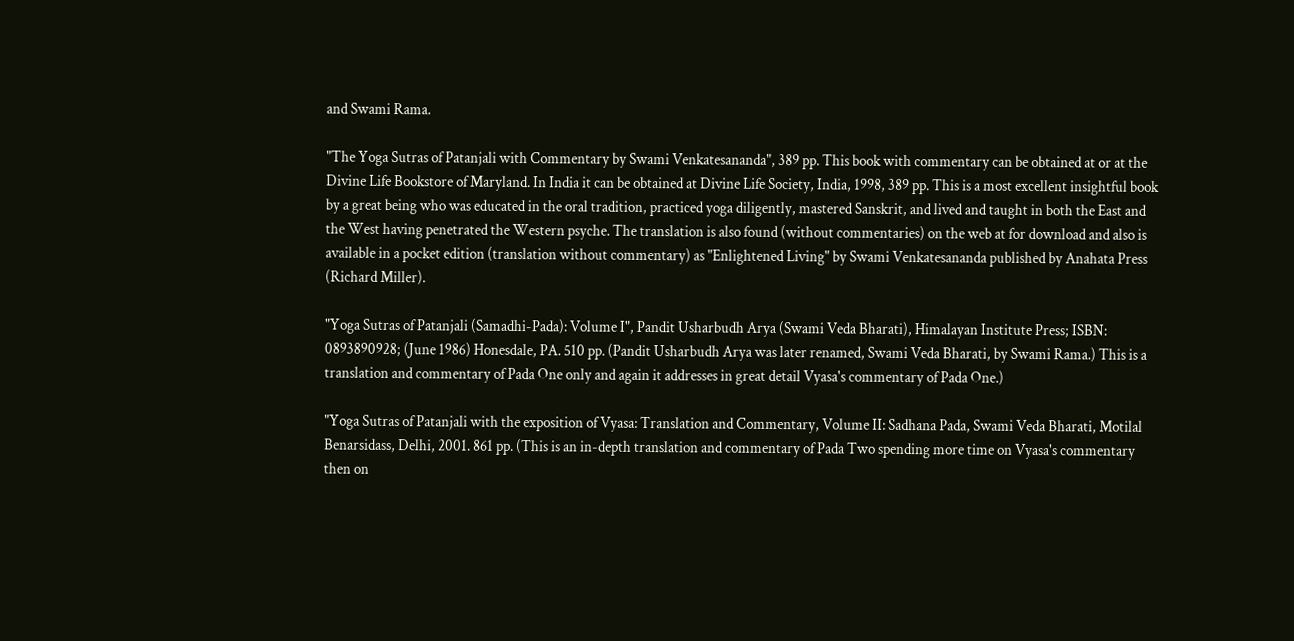and Swami Rama.

"The Yoga Sutras of Patanjali with Commentary by Swami Venkatesananda", 389 pp. This book with commentary can be obtained at or at the Divine Life Bookstore of Maryland. In India it can be obtained at Divine Life Society, India, 1998, 389 pp. This is a most excellent insightful book by a great being who was educated in the oral tradition, practiced yoga diligently, mastered Sanskrit, and lived and taught in both the East and the West having penetrated the Western psyche. The translation is also found (without commentaries) on the web at for download and also is available in a pocket edition (translation without commentary) as "Enlightened Living" by Swami Venkatesananda published by Anahata Press (Richard Miller).

"Yoga Sutras of Patanjali (Samadhi-Pada): Volume I", Pandit Usharbudh Arya (Swami Veda Bharati), Himalayan Institute Press; ISBN: 0893890928; (June 1986) Honesdale, PA. 510 pp. (Pandit Usharbudh Arya was later renamed, Swami Veda Bharati, by Swami Rama.) This is a translation and commentary of Pada One only and again it addresses in great detail Vyasa's commentary of Pada One.)

"Yoga Sutras of Patanjali with the exposition of Vyasa: Translation and Commentary, Volume II: Sadhana Pada, Swami Veda Bharati, Motilal Benarsidass, Delhi, 2001. 861 pp. (This is an in-depth translation and commentary of Pada Two spending more time on Vyasa's commentary then on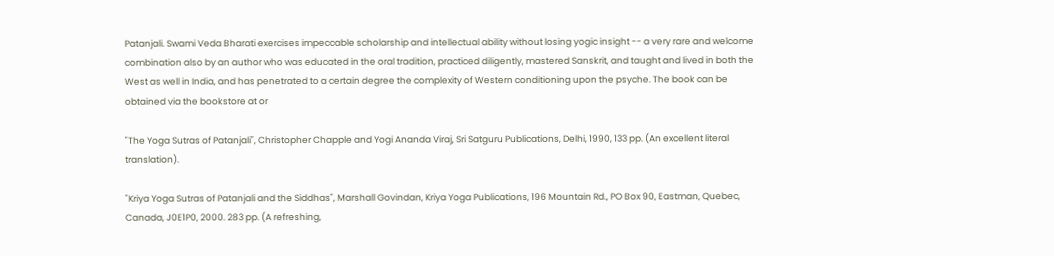Patanjali. Swami Veda Bharati exercises impeccable scholarship and intellectual ability without losing yogic insight -- a very rare and welcome combination also by an author who was educated in the oral tradition, practiced diligently, mastered Sanskrit, and taught and lived in both the West as well in India, and has penetrated to a certain degree the complexity of Western conditioning upon the psyche. The book can be obtained via the bookstore at or

"The Yoga Sutras of Patanjali", Christopher Chapple and Yogi Ananda Viraj, Sri Satguru Publications, Delhi, 1990, 133 pp. (An excellent literal translation).

"Kriya Yoga Sutras of Patanjali and the Siddhas", Marshall Govindan, Kriya Yoga Publications, 196 Mountain Rd., PO Box 90, Eastman, Quebec, Canada, J0E1P0, 2000. 283 pp. (A refreshing,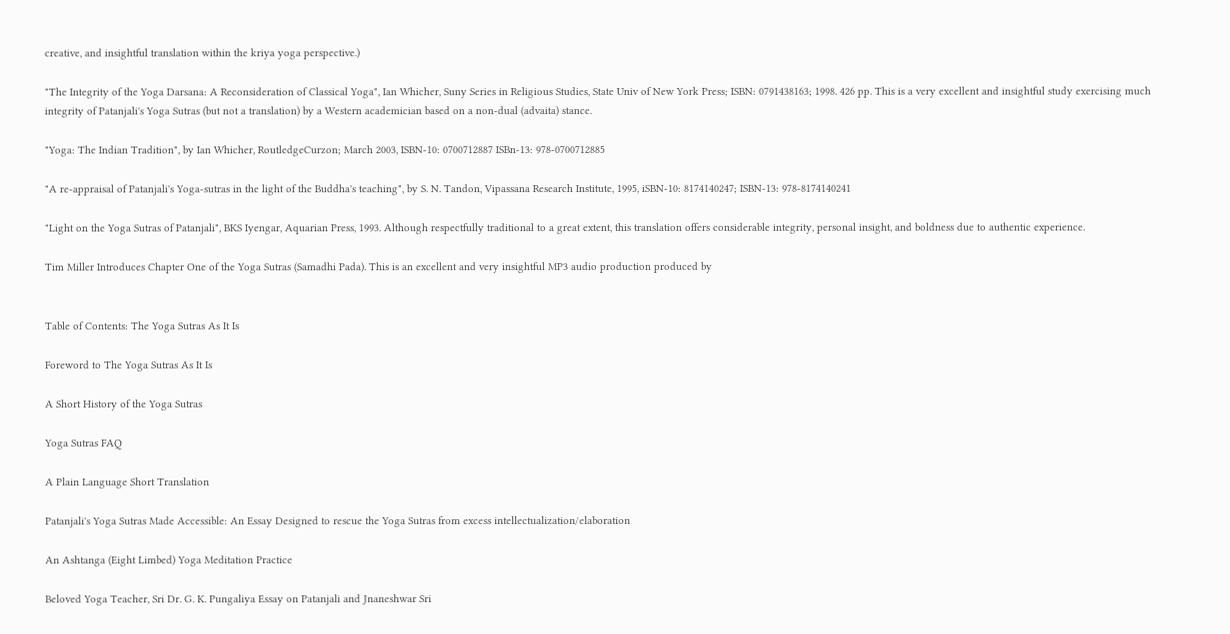creative, and insightful translation within the kriya yoga perspective.)

"The Integrity of the Yoga Darsana: A Reconsideration of Classical Yoga", Ian Whicher, Suny Series in Religious Studies, State Univ of New York Press; ISBN: 0791438163; 1998. 426 pp. This is a very excellent and insightful study exercising much integrity of Patanjali's Yoga Sutras (but not a translation) by a Western academician based on a non-dual (advaita) stance.

"Yoga: The Indian Tradition", by Ian Whicher, RoutledgeCurzon; March 2003, ISBN-10: 0700712887 ISBn-13: 978-0700712885

"A re-appraisal of Patanjali's Yoga-sutras in the light of the Buddha's teaching", by S. N. Tandon, Vipassana Research Institute, 1995, iSBN-10: 8174140247; ISBN-13: 978-8174140241

"Light on the Yoga Sutras of Patanjali", BKS Iyengar, Aquarian Press, 1993. Although respectfully traditional to a great extent, this translation offers considerable integrity, personal insight, and boldness due to authentic experience.

Tim Miller Introduces Chapter One of the Yoga Sutras (Samadhi Pada). This is an excellent and very insightful MP3 audio production produced by


Table of Contents: The Yoga Sutras As It Is

Foreword to The Yoga Sutras As It Is

A Short History of the Yoga Sutras

Yoga Sutras FAQ

A Plain Language Short Translation

Patanjali's Yoga Sutras Made Accessible: An Essay Designed to rescue the Yoga Sutras from excess intellectualization/elaboration

An Ashtanga (Eight Limbed) Yoga Meditation Practice

Beloved Yoga Teacher, Sri Dr. G. K. Pungaliya Essay on Patanjali and Jnaneshwar Sri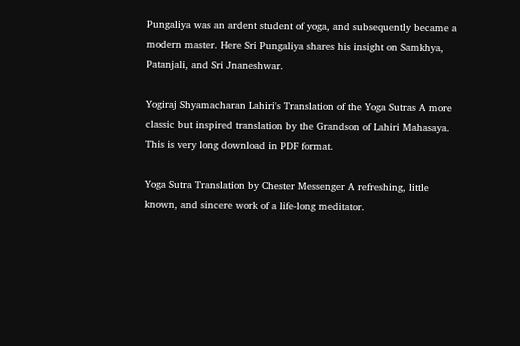Pungaliya was an ardent student of yoga, and subsequently became a modern master. Here Sri Pungaliya shares his insight on Samkhya, Patanjali, and Sri Jnaneshwar.

Yogiraj Shyamacharan Lahiri's Translation of the Yoga Sutras A more classic but inspired translation by the Grandson of Lahiri Mahasaya. This is very long download in PDF format.

Yoga Sutra Translation by Chester Messenger A refreshing, little known, and sincere work of a life-long meditator.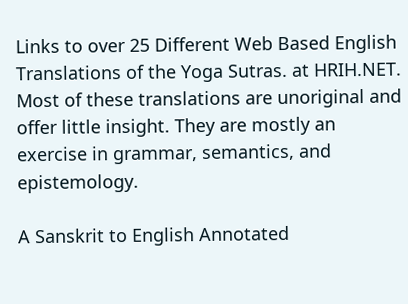Links to over 25 Different Web Based English Translations of the Yoga Sutras. at HRIH.NET. Most of these translations are unoriginal and offer little insight. They are mostly an exercise in grammar, semantics, and epistemology.

A Sanskrit to English Annotated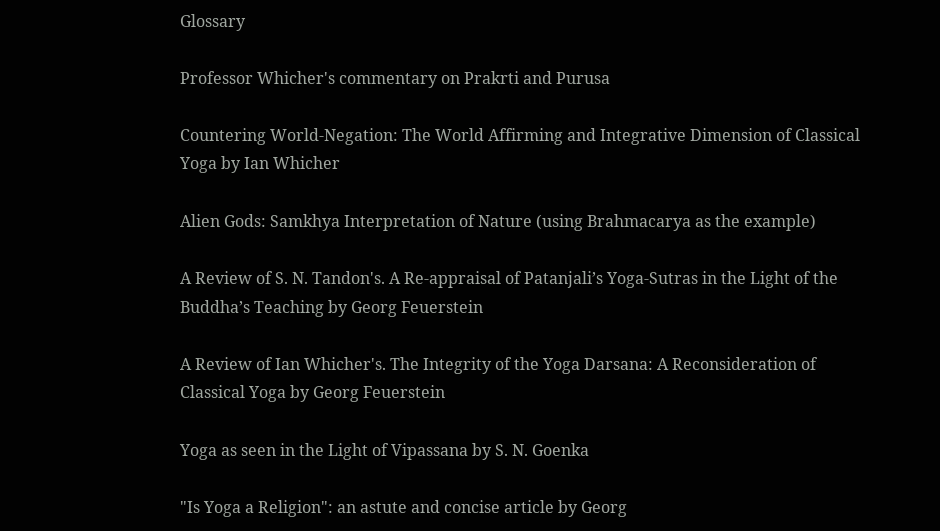Glossary

Professor Whicher's commentary on Prakrti and Purusa

Countering World-Negation: The World Affirming and Integrative Dimension of Classical Yoga by Ian Whicher

Alien Gods: Samkhya Interpretation of Nature (using Brahmacarya as the example)

A Review of S. N. Tandon's. A Re-appraisal of Patanjali’s Yoga-Sutras in the Light of the Buddha’s Teaching by Georg Feuerstein

A Review of Ian Whicher's. The Integrity of the Yoga Darsana: A Reconsideration of Classical Yoga by Georg Feuerstein

Yoga as seen in the Light of Vipassana by S. N. Goenka

"Is Yoga a Religion": an astute and concise article by Georg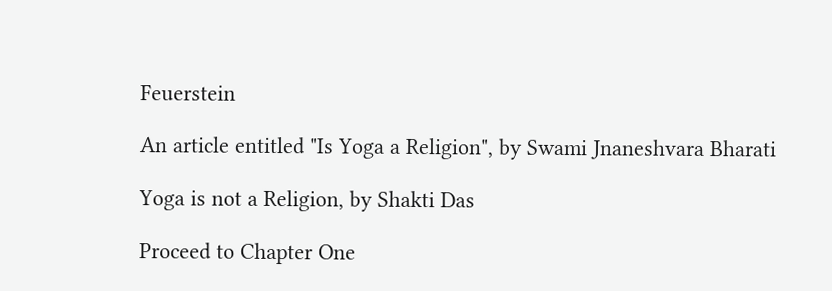Feuerstein

An article entitled "Is Yoga a Religion", by Swami Jnaneshvara Bharati

Yoga is not a Religion, by Shakti Das

Proceed to Chapter One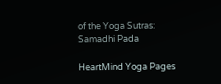of the Yoga Sutras: Samadhi Pada

HeartMind Yoga Pages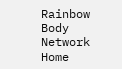Rainbow Body Network Home